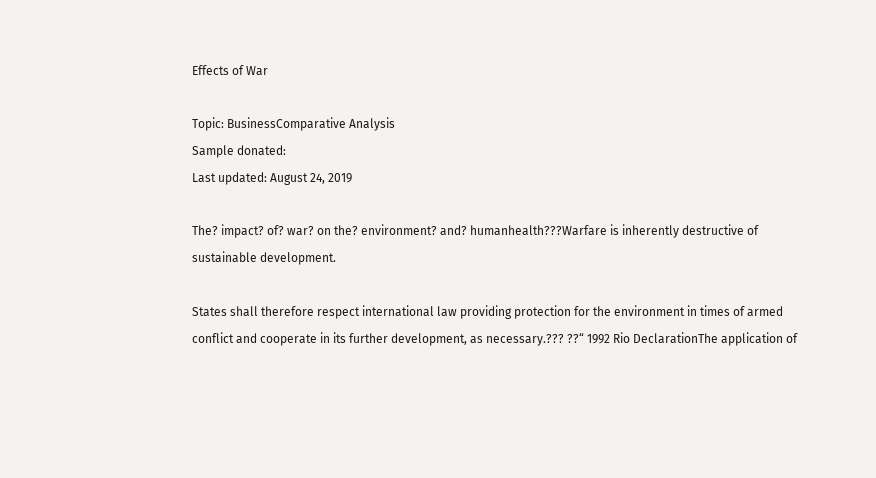Effects of War

Topic: BusinessComparative Analysis
Sample donated:
Last updated: August 24, 2019

The? impact? of? war? on the? environment? and? humanhealth???Warfare is inherently destructive of sustainable development.

States shall therefore respect international law providing protection for the environment in times of armed conflict and cooperate in its further development, as necessary.??? ??“ 1992 Rio DeclarationThe application of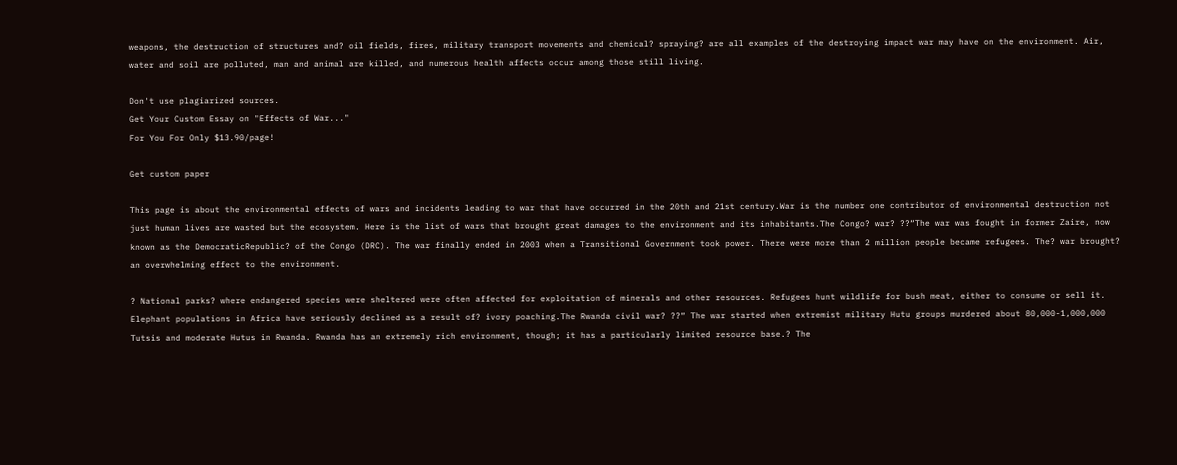weapons, the destruction of structures and? oil fields, fires, military transport movements and chemical? spraying? are all examples of the destroying impact war may have on the environment. Air, water and soil are polluted, man and animal are killed, and numerous health affects occur among those still living.

Don't use plagiarized sources.
Get Your Custom Essay on "Effects of War..."
For You For Only $13.90/page!

Get custom paper

This page is about the environmental effects of wars and incidents leading to war that have occurred in the 20th and 21st century.War is the number one contributor of environmental destruction not just human lives are wasted but the ecosystem. Here is the list of wars that brought great damages to the environment and its inhabitants.The Congo? war? ??“The war was fought in former Zaire, now known as the DemocraticRepublic? of the Congo (DRC). The war finally ended in 2003 when a Transitional Government took power. There were more than 2 million people became refugees. The? war brought? an overwhelming effect to the environment.

? National parks? where endangered species were sheltered were often affected for exploitation of minerals and other resources. Refugees hunt wildlife for bush meat, either to consume or sell it. Elephant populations in Africa have seriously declined as a result of? ivory poaching.The Rwanda civil war? ??“ The war started when extremist military Hutu groups murdered about 80,000-1,000,000 Tutsis and moderate Hutus in Rwanda. Rwanda has an extremely rich environment, though; it has a particularly limited resource base.? The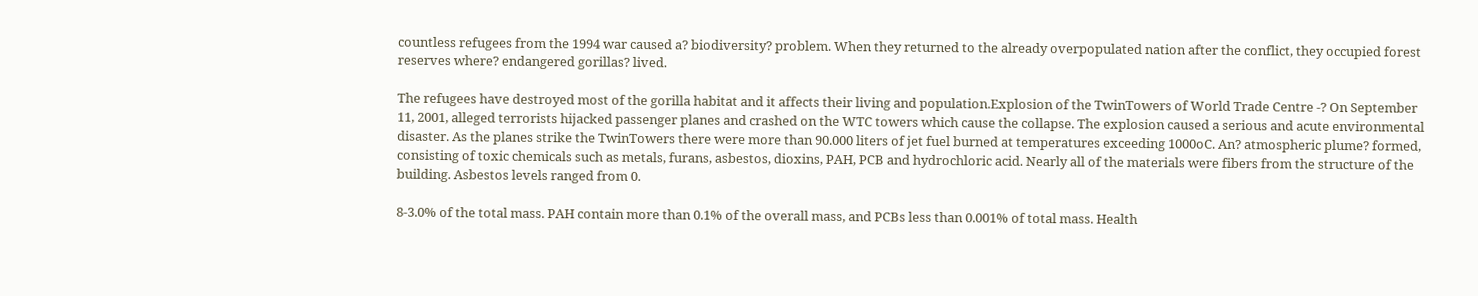countless refugees from the 1994 war caused a? biodiversity? problem. When they returned to the already overpopulated nation after the conflict, they occupied forest reserves where? endangered gorillas? lived.

The refugees have destroyed most of the gorilla habitat and it affects their living and population.Explosion of the TwinTowers of World Trade Centre -? On September 11, 2001, alleged terrorists hijacked passenger planes and crashed on the WTC towers which cause the collapse. The explosion caused a serious and acute environmental disaster. As the planes strike the TwinTowers there were more than 90.000 liters of jet fuel burned at temperatures exceeding 1000oC. An? atmospheric plume? formed, consisting of toxic chemicals such as metals, furans, asbestos, dioxins, PAH, PCB and hydrochloric acid. Nearly all of the materials were fibers from the structure of the building. Asbestos levels ranged from 0.

8-3.0% of the total mass. PAH contain more than 0.1% of the overall mass, and PCBs less than 0.001% of total mass. Health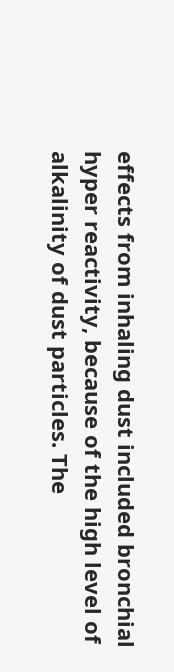effects from inhaling dust included bronchial hyper reactivity, because of the high level of alkalinity of dust particles. The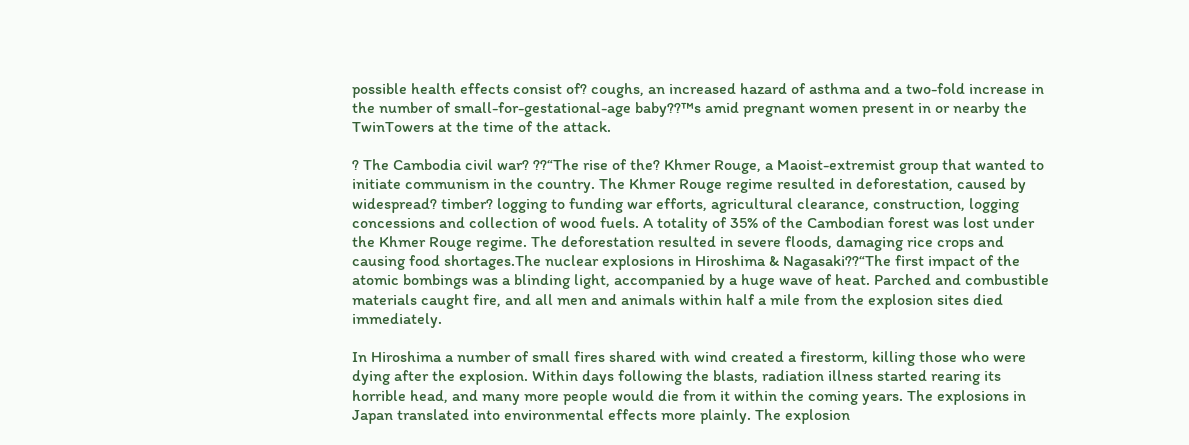possible health effects consist of? coughs, an increased hazard of asthma and a two-fold increase in the number of small-for-gestational-age baby??™s amid pregnant women present in or nearby the TwinTowers at the time of the attack.

? The Cambodia civil war? ??“The rise of the? Khmer Rouge, a Maoist-extremist group that wanted to initiate communism in the country. The Khmer Rouge regime resulted in deforestation, caused by widespread? timber? logging to funding war efforts, agricultural clearance, construction, logging concessions and collection of wood fuels. A totality of 35% of the Cambodian forest was lost under the Khmer Rouge regime. The deforestation resulted in severe floods, damaging rice crops and causing food shortages.The nuclear explosions in Hiroshima & Nagasaki??“The first impact of the atomic bombings was a blinding light, accompanied by a huge wave of heat. Parched and combustible materials caught fire, and all men and animals within half a mile from the explosion sites died immediately.

In Hiroshima a number of small fires shared with wind created a firestorm, killing those who were dying after the explosion. Within days following the blasts, radiation illness started rearing its horrible head, and many more people would die from it within the coming years. The explosions in Japan translated into environmental effects more plainly. The explosion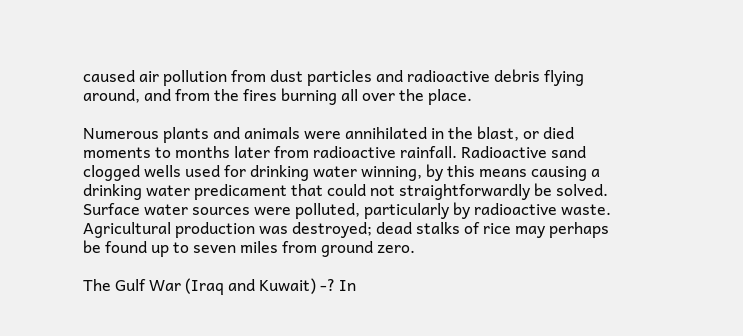caused air pollution from dust particles and radioactive debris flying around, and from the fires burning all over the place.

Numerous plants and animals were annihilated in the blast, or died moments to months later from radioactive rainfall. Radioactive sand clogged wells used for drinking water winning, by this means causing a drinking water predicament that could not straightforwardly be solved. Surface water sources were polluted, particularly by radioactive waste. Agricultural production was destroyed; dead stalks of rice may perhaps be found up to seven miles from ground zero.

The Gulf War (Iraq and Kuwait) -? In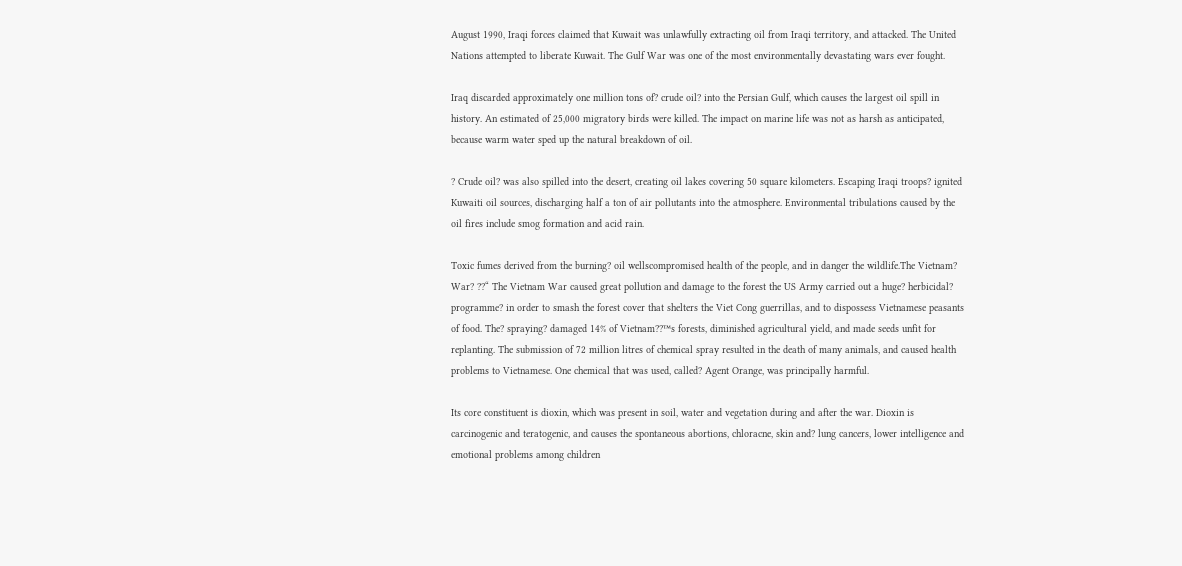August 1990, Iraqi forces claimed that Kuwait was unlawfully extracting oil from Iraqi territory, and attacked. The United Nations attempted to liberate Kuwait. The Gulf War was one of the most environmentally devastating wars ever fought.

Iraq discarded approximately one million tons of? crude oil? into the Persian Gulf, which causes the largest oil spill in history. An estimated of 25,000 migratory birds were killed. The impact on marine life was not as harsh as anticipated, because warm water sped up the natural breakdown of oil.

? Crude oil? was also spilled into the desert, creating oil lakes covering 50 square kilometers. Escaping Iraqi troops? ignited Kuwaiti oil sources, discharging half a ton of air pollutants into the atmosphere. Environmental tribulations caused by the oil fires include smog formation and acid rain.

Toxic fumes derived from the burning? oil wellscompromised health of the people, and in danger the wildlife.The Vietnam? War? ??“ The Vietnam War caused great pollution and damage to the forest the US Army carried out a huge? herbicidal? programme? in order to smash the forest cover that shelters the Viet Cong guerrillas, and to dispossess Vietnamese peasants of food. The? spraying? damaged 14% of Vietnam??™s forests, diminished agricultural yield, and made seeds unfit for replanting. The submission of 72 million litres of chemical spray resulted in the death of many animals, and caused health problems to Vietnamese. One chemical that was used, called? Agent Orange, was principally harmful.

Its core constituent is dioxin, which was present in soil, water and vegetation during and after the war. Dioxin is carcinogenic and teratogenic, and causes the spontaneous abortions, chloracne, skin and? lung cancers, lower intelligence and emotional problems among children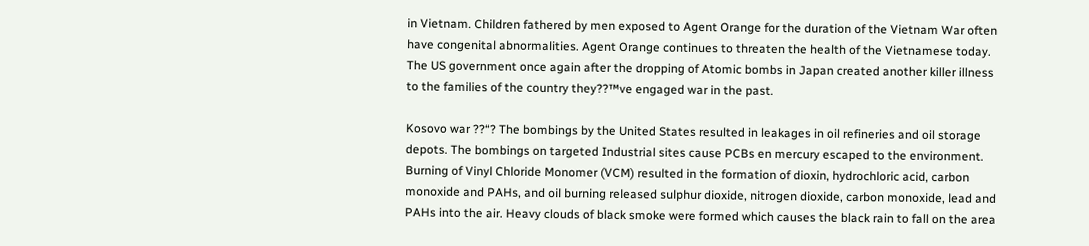in Vietnam. Children fathered by men exposed to Agent Orange for the duration of the Vietnam War often have congenital abnormalities. Agent Orange continues to threaten the health of the Vietnamese today. The US government once again after the dropping of Atomic bombs in Japan created another killer illness to the families of the country they??™ve engaged war in the past.

Kosovo war ??“? The bombings by the United States resulted in leakages in oil refineries and oil storage depots. The bombings on targeted Industrial sites cause PCBs en mercury escaped to the environment. Burning of Vinyl Chloride Monomer (VCM) resulted in the formation of dioxin, hydrochloric acid, carbon monoxide and PAHs, and oil burning released sulphur dioxide, nitrogen dioxide, carbon monoxide, lead and PAHs into the air. Heavy clouds of black smoke were formed which causes the black rain to fall on the area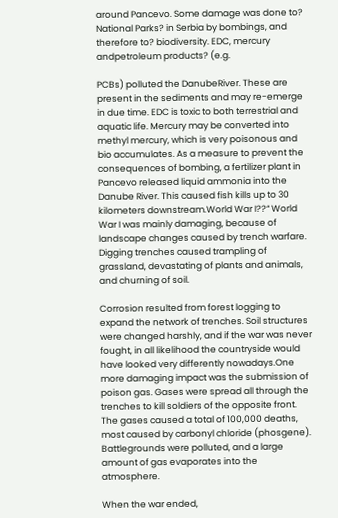around Pancevo. Some damage was done to? National Parks? in Serbia by bombings, and therefore to? biodiversity. EDC, mercury andpetroleum products? (e.g.

PCBs) polluted the DanubeRiver. These are present in the sediments and may re-emerge in due time. EDC is toxic to both terrestrial and aquatic life. Mercury may be converted into methyl mercury, which is very poisonous and bio accumulates. As a measure to prevent the consequences of bombing, a fertilizer plant in Pancevo released liquid ammonia into the Danube River. This caused fish kills up to 30 kilometers downstream.World War I??“ World War I was mainly damaging, because of landscape changes caused by trench warfare. Digging trenches caused trampling of grassland, devastating of plants and animals, and churning of soil.

Corrosion resulted from forest logging to expand the network of trenches. Soil structures were changed harshly, and if the war was never fought, in all likelihood the countryside would have looked very differently nowadays.One more damaging impact was the submission of poison gas. Gases were spread all through the trenches to kill soldiers of the opposite front. The gases caused a total of 100,000 deaths, most caused by carbonyl chloride (phosgene). Battlegrounds were polluted, and a large amount of gas evaporates into the atmosphere.

When the war ended,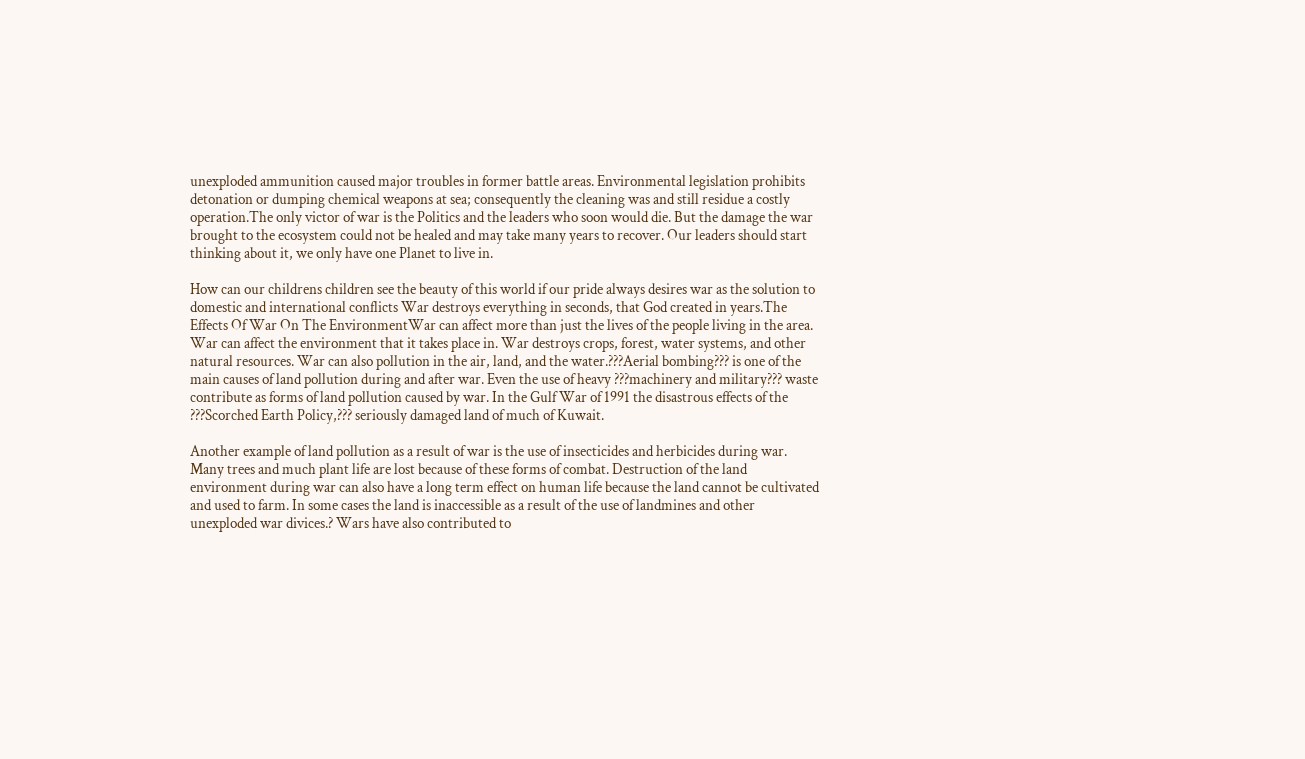unexploded ammunition caused major troubles in former battle areas. Environmental legislation prohibits detonation or dumping chemical weapons at sea; consequently the cleaning was and still residue a costly operation.The only victor of war is the Politics and the leaders who soon would die. But the damage the war brought to the ecosystem could not be healed and may take many years to recover. Our leaders should start thinking about it, we only have one Planet to live in.

How can our childrens children see the beauty of this world if our pride always desires war as the solution to domestic and international conflicts War destroys everything in seconds, that God created in years.The Effects Of War On The EnvironmentWar can affect more than just the lives of the people living in the area. War can affect the environment that it takes place in. War destroys crops, forest, water systems, and other natural resources. War can also pollution in the air, land, and the water.???Aerial bombing??? is one of the main causes of land pollution during and after war. Even the use of heavy ???machinery and military??? waste contribute as forms of land pollution caused by war. In the Gulf War of 1991 the disastrous effects of the ???Scorched Earth Policy,??? seriously damaged land of much of Kuwait.

Another example of land pollution as a result of war is the use of insecticides and herbicides during war. Many trees and much plant life are lost because of these forms of combat. Destruction of the land environment during war can also have a long term effect on human life because the land cannot be cultivated and used to farm. In some cases the land is inaccessible as a result of the use of landmines and other unexploded war divices.? Wars have also contributed to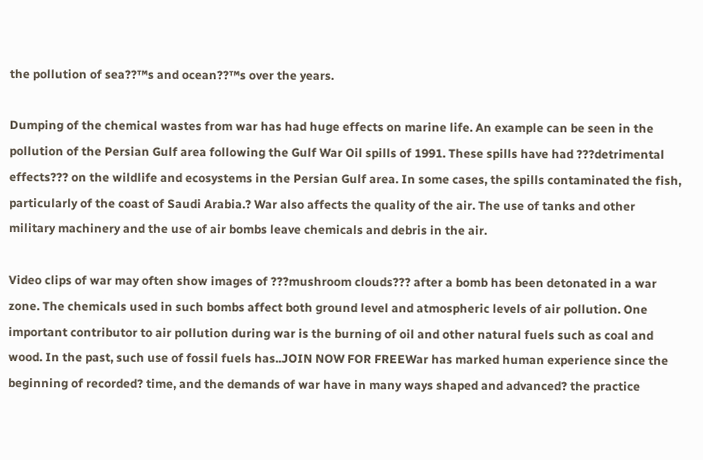the pollution of sea??™s and ocean??™s over the years.

Dumping of the chemical wastes from war has had huge effects on marine life. An example can be seen in the pollution of the Persian Gulf area following the Gulf War Oil spills of 1991. These spills have had ???detrimental effects??? on the wildlife and ecosystems in the Persian Gulf area. In some cases, the spills contaminated the fish, particularly of the coast of Saudi Arabia.? War also affects the quality of the air. The use of tanks and other military machinery and the use of air bombs leave chemicals and debris in the air.

Video clips of war may often show images of ???mushroom clouds??? after a bomb has been detonated in a war zone. The chemicals used in such bombs affect both ground level and atmospheric levels of air pollution. One important contributor to air pollution during war is the burning of oil and other natural fuels such as coal and wood. In the past, such use of fossil fuels has..JOIN NOW FOR FREEWar has marked human experience since the beginning of recorded? time, and the demands of war have in many ways shaped and advanced? the practice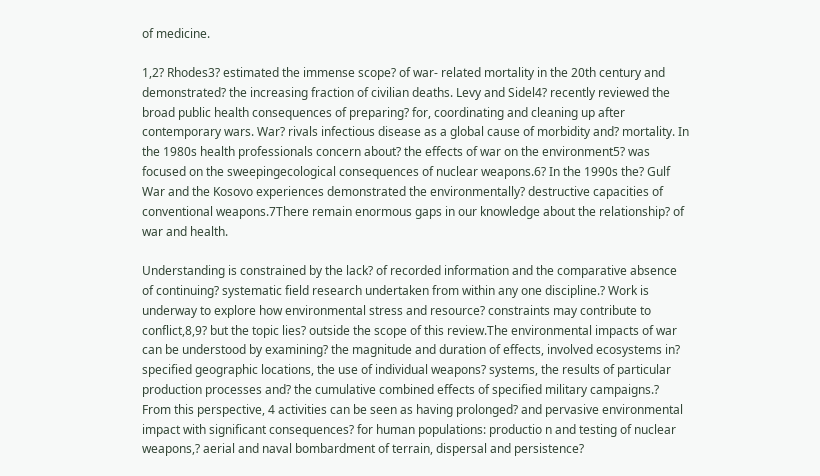of medicine.

1,2? Rhodes3? estimated the immense scope? of war- related mortality in the 20th century and demonstrated? the increasing fraction of civilian deaths. Levy and Sidel4? recently reviewed the broad public health consequences of preparing? for, coordinating and cleaning up after contemporary wars. War? rivals infectious disease as a global cause of morbidity and? mortality. In the 1980s health professionals concern about? the effects of war on the environment5? was focused on the sweepingecological consequences of nuclear weapons.6? In the 1990s the? Gulf War and the Kosovo experiences demonstrated the environmentally? destructive capacities of conventional weapons.7There remain enormous gaps in our knowledge about the relationship? of war and health.

Understanding is constrained by the lack? of recorded information and the comparative absence of continuing? systematic field research undertaken from within any one discipline.? Work is underway to explore how environmental stress and resource? constraints may contribute to conflict,8,9? but the topic lies? outside the scope of this review.The environmental impacts of war can be understood by examining? the magnitude and duration of effects, involved ecosystems in? specified geographic locations, the use of individual weapons? systems, the results of particular production processes and? the cumulative combined effects of specified military campaigns.? From this perspective, 4 activities can be seen as having prolonged? and pervasive environmental impact with significant consequences? for human populations: productio n and testing of nuclear weapons,? aerial and naval bombardment of terrain, dispersal and persistence?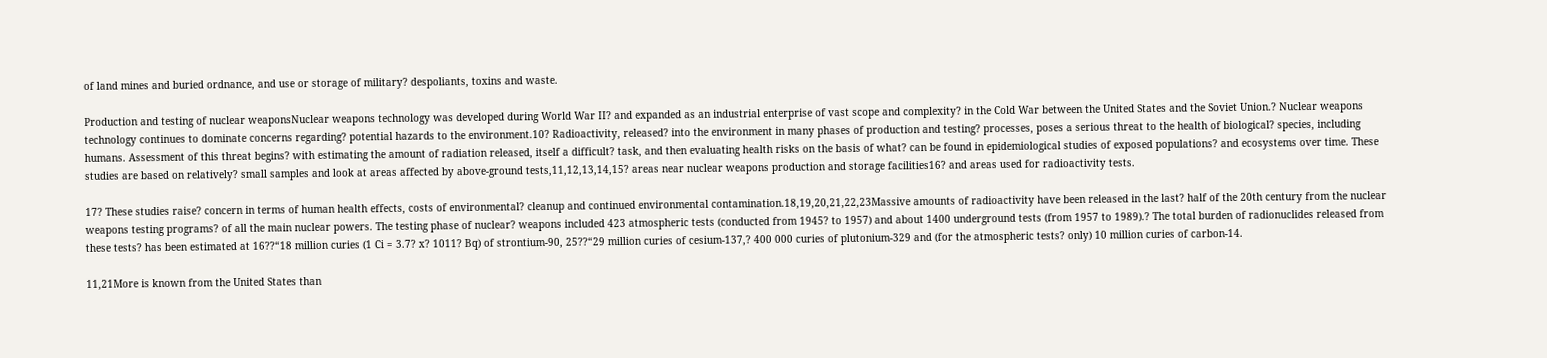of land mines and buried ordnance, and use or storage of military? despoliants, toxins and waste.

Production and testing of nuclear weaponsNuclear weapons technology was developed during World War II? and expanded as an industrial enterprise of vast scope and complexity? in the Cold War between the United States and the Soviet Union.? Nuclear weapons technology continues to dominate concerns regarding? potential hazards to the environment.10? Radioactivity, released? into the environment in many phases of production and testing? processes, poses a serious threat to the health of biological? species, including humans. Assessment of this threat begins? with estimating the amount of radiation released, itself a difficult? task, and then evaluating health risks on the basis of what? can be found in epidemiological studies of exposed populations? and ecosystems over time. These studies are based on relatively? small samples and look at areas affected by above-ground tests,11,12,13,14,15? areas near nuclear weapons production and storage facilities16? and areas used for radioactivity tests.

17? These studies raise? concern in terms of human health effects, costs of environmental? cleanup and continued environmental contamination.18,19,20,21,22,23Massive amounts of radioactivity have been released in the last? half of the 20th century from the nuclear weapons testing programs? of all the main nuclear powers. The testing phase of nuclear? weapons included 423 atmospheric tests (conducted from 1945? to 1957) and about 1400 underground tests (from 1957 to 1989).? The total burden of radionuclides released from these tests? has been estimated at 16??“18 million curies (1 Ci = 3.7? x? 1011? Bq) of strontium-90, 25??“29 million curies of cesium-137,? 400 000 curies of plutonium-329 and (for the atmospheric tests? only) 10 million curies of carbon-14.

11,21More is known from the United States than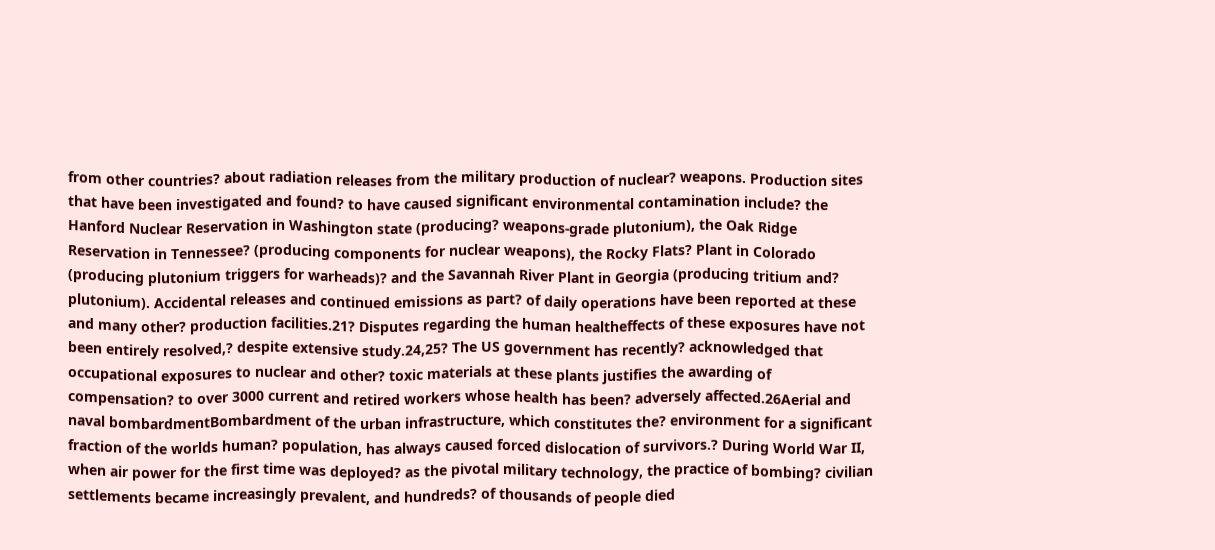from other countries? about radiation releases from the military production of nuclear? weapons. Production sites that have been investigated and found? to have caused significant environmental contamination include? the Hanford Nuclear Reservation in Washington state (producing? weapons-grade plutonium), the Oak Ridge Reservation in Tennessee? (producing components for nuclear weapons), the Rocky Flats? Plant in Colorado (producing plutonium triggers for warheads)? and the Savannah River Plant in Georgia (producing tritium and? plutonium). Accidental releases and continued emissions as part? of daily operations have been reported at these and many other? production facilities.21? Disputes regarding the human healtheffects of these exposures have not been entirely resolved,? despite extensive study.24,25? The US government has recently? acknowledged that occupational exposures to nuclear and other? toxic materials at these plants justifies the awarding of compensation? to over 3000 current and retired workers whose health has been? adversely affected.26Aerial and naval bombardmentBombardment of the urban infrastructure, which constitutes the? environment for a significant fraction of the worlds human? population, has always caused forced dislocation of survivors.? During World War II, when air power for the first time was deployed? as the pivotal military technology, the practice of bombing? civilian settlements became increasingly prevalent, and hundreds? of thousands of people died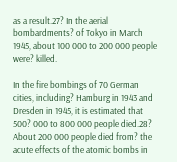as a result.27? In the aerial bombardments? of Tokyo in March 1945, about 100 000 to 200 000 people were? killed.

In the fire bombings of 70 German cities, including? Hamburg in 1943 and Dresden in 1945, it is estimated that 500? 000 to 800 000 people died.28? About 200 000 people died from? the acute effects of the atomic bombs in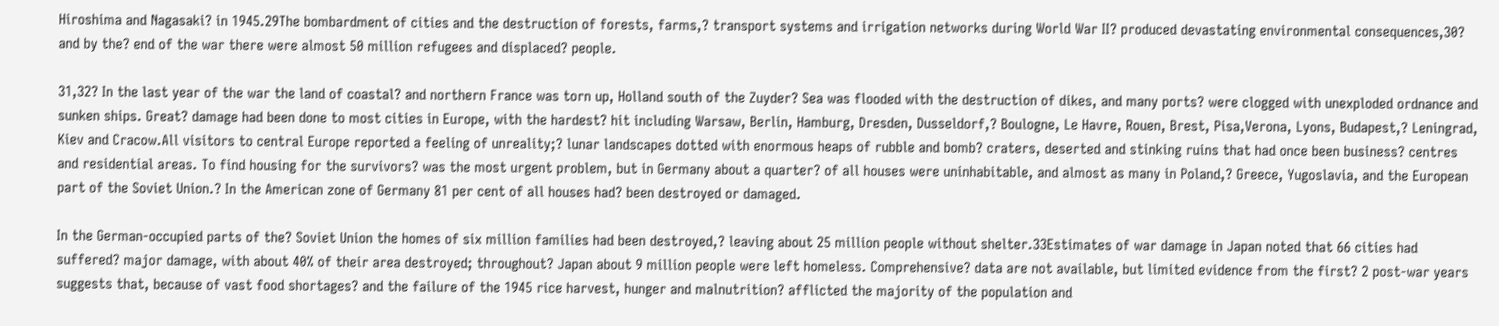Hiroshima and Nagasaki? in 1945.29The bombardment of cities and the destruction of forests, farms,? transport systems and irrigation networks during World War II? produced devastating environmental consequences,30? and by the? end of the war there were almost 50 million refugees and displaced? people.

31,32? In the last year of the war the land of coastal? and northern France was torn up, Holland south of the Zuyder? Sea was flooded with the destruction of dikes, and many ports? were clogged with unexploded ordnance and sunken ships. Great? damage had been done to most cities in Europe, with the hardest? hit including Warsaw, Berlin, Hamburg, Dresden, Dusseldorf,? Boulogne, Le Havre, Rouen, Brest, Pisa,Verona, Lyons, Budapest,? Leningrad, Kiev and Cracow.All visitors to central Europe reported a feeling of unreality;? lunar landscapes dotted with enormous heaps of rubble and bomb? craters, deserted and stinking ruins that had once been business? centres and residential areas. To find housing for the survivors? was the most urgent problem, but in Germany about a quarter? of all houses were uninhabitable, and almost as many in Poland,? Greece, Yugoslavia, and the European part of the Soviet Union.? In the American zone of Germany 81 per cent of all houses had? been destroyed or damaged.

In the German-occupied parts of the? Soviet Union the homes of six million families had been destroyed,? leaving about 25 million people without shelter.33Estimates of war damage in Japan noted that 66 cities had suffered? major damage, with about 40% of their area destroyed; throughout? Japan about 9 million people were left homeless. Comprehensive? data are not available, but limited evidence from the first? 2 post-war years suggests that, because of vast food shortages? and the failure of the 1945 rice harvest, hunger and malnutrition? afflicted the majority of the population and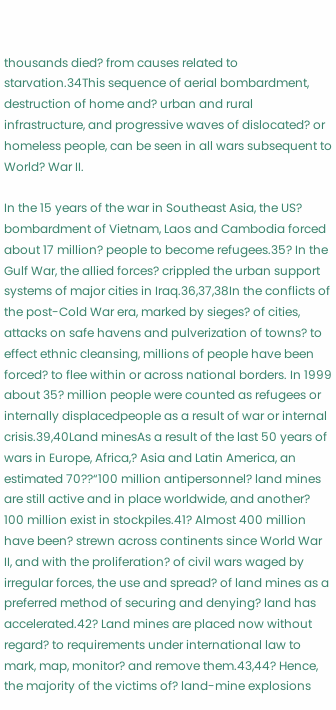thousands died? from causes related to starvation.34This sequence of aerial bombardment, destruction of home and? urban and rural infrastructure, and progressive waves of dislocated? or homeless people, can be seen in all wars subsequent to World? War II.

In the 15 years of the war in Southeast Asia, the US? bombardment of Vietnam, Laos and Cambodia forced about 17 million? people to become refugees.35? In the Gulf War, the allied forces? crippled the urban support systems of major cities in Iraq.36,37,38In the conflicts of the post-Cold War era, marked by sieges? of cities, attacks on safe havens and pulverization of towns? to effect ethnic cleansing, millions of people have been forced? to flee within or across national borders. In 1999 about 35? million people were counted as refugees or internally displacedpeople as a result of war or internal crisis.39,40Land minesAs a result of the last 50 years of wars in Europe, Africa,? Asia and Latin America, an estimated 70??“100 million antipersonnel? land mines are still active and in place worldwide, and another? 100 million exist in stockpiles.41? Almost 400 million have been? strewn across continents since World War II, and with the proliferation? of civil wars waged by irregular forces, the use and spread? of land mines as a preferred method of securing and denying? land has accelerated.42? Land mines are placed now without regard? to requirements under international law to mark, map, monitor? and remove them.43,44? Hence, the majority of the victims of? land-mine explosions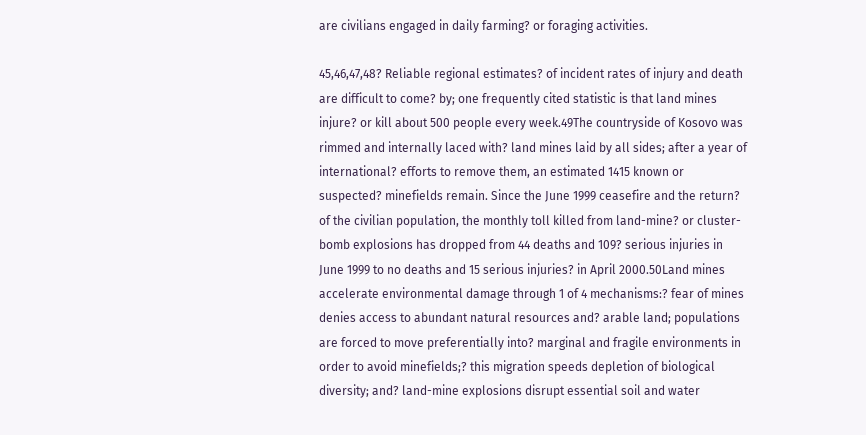are civilians engaged in daily farming? or foraging activities.

45,46,47,48? Reliable regional estimates? of incident rates of injury and death are difficult to come? by; one frequently cited statistic is that land mines injure? or kill about 500 people every week.49The countryside of Kosovo was rimmed and internally laced with? land mines laid by all sides; after a year of international? efforts to remove them, an estimated 1415 known or suspected? minefields remain. Since the June 1999 ceasefire and the return? of the civilian population, the monthly toll killed from land-mine? or cluster-bomb explosions has dropped from 44 deaths and 109? serious injuries in June 1999 to no deaths and 15 serious injuries? in April 2000.50Land mines accelerate environmental damage through 1 of 4 mechanisms:? fear of mines denies access to abundant natural resources and? arable land; populations are forced to move preferentially into? marginal and fragile environments in order to avoid minefields;? this migration speeds depletion of biological diversity; and? land-mine explosions disrupt essential soil and water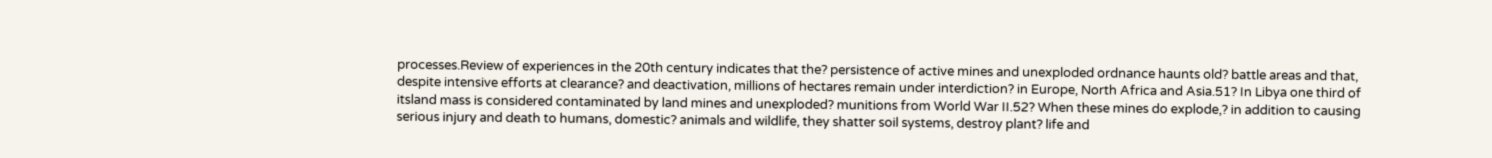processes.Review of experiences in the 20th century indicates that the? persistence of active mines and unexploded ordnance haunts old? battle areas and that, despite intensive efforts at clearance? and deactivation, millions of hectares remain under interdiction? in Europe, North Africa and Asia.51? In Libya one third of itsland mass is considered contaminated by land mines and unexploded? munitions from World War II.52? When these mines do explode,? in addition to causing serious injury and death to humans, domestic? animals and wildlife, they shatter soil systems, destroy plant? life and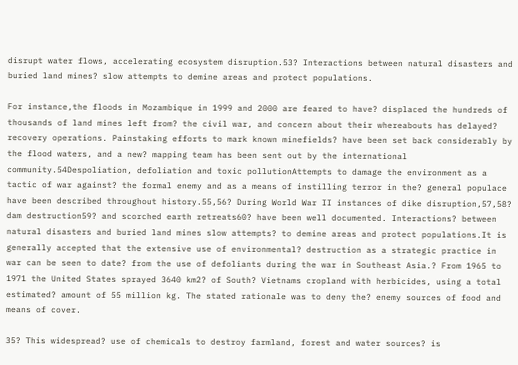disrupt water flows, accelerating ecosystem disruption.53? Interactions between natural disasters and buried land mines? slow attempts to demine areas and protect populations.

For instance,the floods in Mozambique in 1999 and 2000 are feared to have? displaced the hundreds of thousands of land mines left from? the civil war, and concern about their whereabouts has delayed? recovery operations. Painstaking efforts to mark known minefields? have been set back considerably by the flood waters, and a new? mapping team has been sent out by the international community.54Despoliation, defoliation and toxic pollutionAttempts to damage the environment as a tactic of war against? the formal enemy and as a means of instilling terror in the? general populace have been described throughout history.55,56? During World War II instances of dike disruption,57,58? dam destruction59? and scorched earth retreats60? have been well documented. Interactions? between natural disasters and buried land mines slow attempts? to demine areas and protect populations.It is generally accepted that the extensive use of environmental? destruction as a strategic practice in war can be seen to date? from the use of defoliants during the war in Southeast Asia.? From 1965 to 1971 the United States sprayed 3640 km2? of South? Vietnams cropland with herbicides, using a total estimated? amount of 55 million kg. The stated rationale was to deny the? enemy sources of food and means of cover.

35? This widespread? use of chemicals to destroy farmland, forest and water sources? is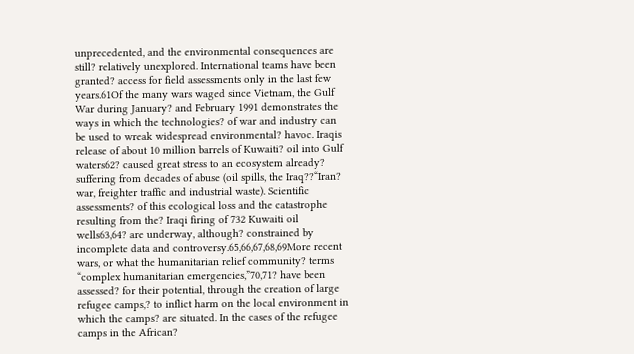unprecedented, and the environmental consequences are still? relatively unexplored. International teams have been granted? access for field assessments only in the last few years.61Of the many wars waged since Vietnam, the Gulf War during January? and February 1991 demonstrates the ways in which the technologies? of war and industry can be used to wreak widespread environmental? havoc. Iraqis release of about 10 million barrels of Kuwaiti? oil into Gulf waters62? caused great stress to an ecosystem already? suffering from decades of abuse (oil spills, the Iraq??“Iran? war, freighter traffic and industrial waste). Scientific assessments? of this ecological loss and the catastrophe resulting from the? Iraqi firing of 732 Kuwaiti oil wells63,64? are underway, although? constrained by incomplete data and controversy.65,66,67,68,69More recent wars, or what the humanitarian relief community? terms “complex humanitarian emergencies,”70,71? have been assessed? for their potential, through the creation of large refugee camps,? to inflict harm on the local environment in which the camps? are situated. In the cases of the refugee camps in the African?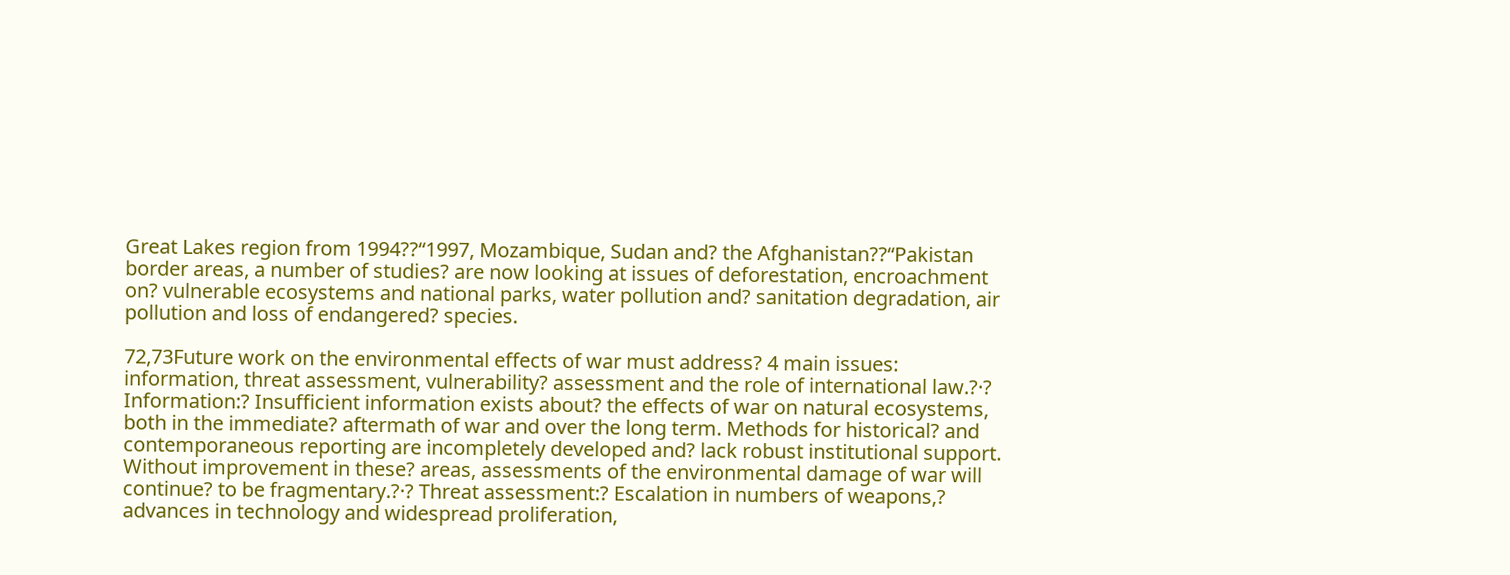Great Lakes region from 1994??“1997, Mozambique, Sudan and? the Afghanistan??“Pakistan border areas, a number of studies? are now looking at issues of deforestation, encroachment on? vulnerable ecosystems and national parks, water pollution and? sanitation degradation, air pollution and loss of endangered? species.

72,73Future work on the environmental effects of war must address? 4 main issues: information, threat assessment, vulnerability? assessment and the role of international law.?·? Information:? Insufficient information exists about? the effects of war on natural ecosystems, both in the immediate? aftermath of war and over the long term. Methods for historical? and contemporaneous reporting are incompletely developed and? lack robust institutional support. Without improvement in these? areas, assessments of the environmental damage of war will continue? to be fragmentary.?·? Threat assessment:? Escalation in numbers of weapons,? advances in technology and widespread proliferation,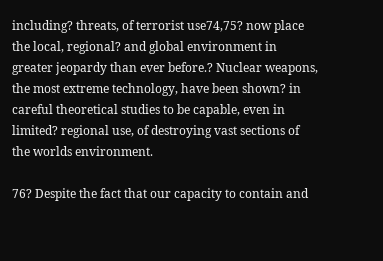including? threats, of terrorist use74,75? now place the local, regional? and global environment in greater jeopardy than ever before.? Nuclear weapons, the most extreme technology, have been shown? in careful theoretical studies to be capable, even in limited? regional use, of destroying vast sections of the worlds environment.

76? Despite the fact that our capacity to contain and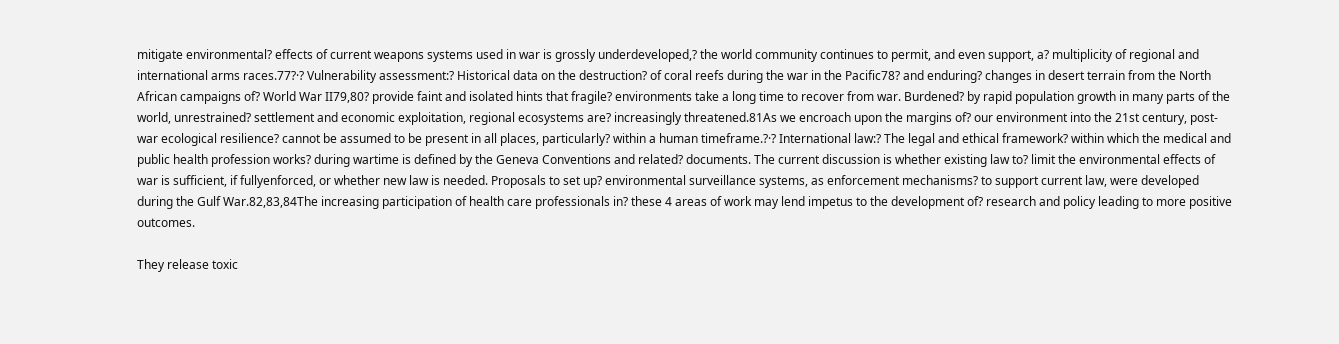mitigate environmental? effects of current weapons systems used in war is grossly underdeveloped,? the world community continues to permit, and even support, a? multiplicity of regional and international arms races.77?·? Vulnerability assessment:? Historical data on the destruction? of coral reefs during the war in the Pacific78? and enduring? changes in desert terrain from the North African campaigns of? World War II79,80? provide faint and isolated hints that fragile? environments take a long time to recover from war. Burdened? by rapid population growth in many parts of the world, unrestrained? settlement and economic exploitation, regional ecosystems are? increasingly threatened.81As we encroach upon the margins of? our environment into the 21st century, post-war ecological resilience? cannot be assumed to be present in all places, particularly? within a human timeframe.?·? International law:? The legal and ethical framework? within which the medical and public health profession works? during wartime is defined by the Geneva Conventions and related? documents. The current discussion is whether existing law to? limit the environmental effects of war is sufficient, if fullyenforced, or whether new law is needed. Proposals to set up? environmental surveillance systems, as enforcement mechanisms? to support current law, were developed during the Gulf War.82,83,84The increasing participation of health care professionals in? these 4 areas of work may lend impetus to the development of? research and policy leading to more positive outcomes.

They release toxic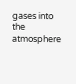gases into the atmosphere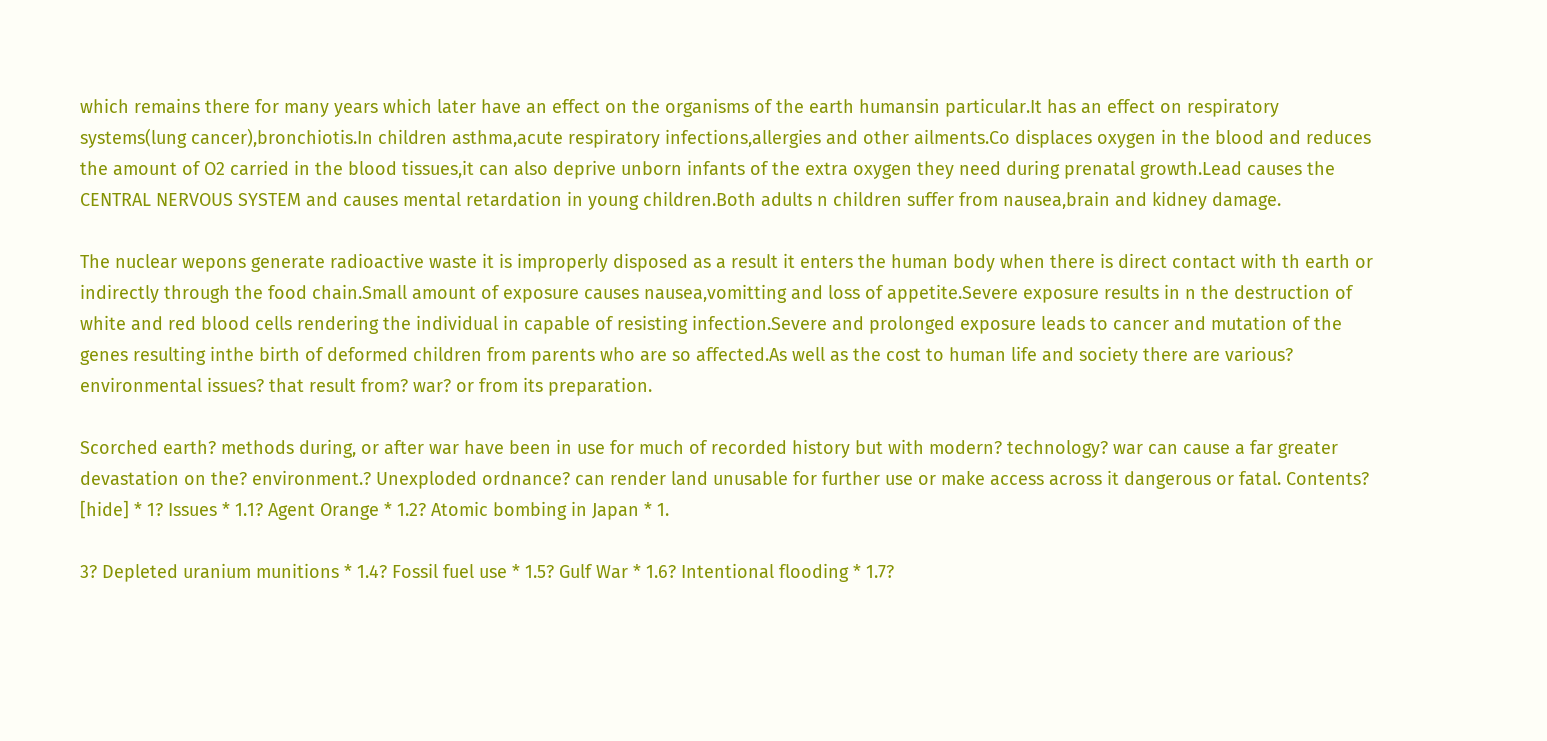which remains there for many years which later have an effect on the organisms of the earth humansin particular.It has an effect on respiratory systems(lung cancer),bronchiotis.In children asthma,acute respiratory infections,allergies and other ailments.Co displaces oxygen in the blood and reduces the amount of O2 carried in the blood tissues,it can also deprive unborn infants of the extra oxygen they need during prenatal growth.Lead causes the CENTRAL NERVOUS SYSTEM and causes mental retardation in young children.Both adults n children suffer from nausea,brain and kidney damage.

The nuclear wepons generate radioactive waste it is improperly disposed as a result it enters the human body when there is direct contact with th earth or indirectly through the food chain.Small amount of exposure causes nausea,vomitting and loss of appetite.Severe exposure results in n the destruction of white and red blood cells rendering the individual in capable of resisting infection.Severe and prolonged exposure leads to cancer and mutation of the genes resulting inthe birth of deformed children from parents who are so affected.As well as the cost to human life and society there are various? environmental issues? that result from? war? or from its preparation.

Scorched earth? methods during, or after war have been in use for much of recorded history but with modern? technology? war can cause a far greater devastation on the? environment.? Unexploded ordnance? can render land unusable for further use or make access across it dangerous or fatal. Contents? [hide] * 1? Issues * 1.1? Agent Orange * 1.2? Atomic bombing in Japan * 1.

3? Depleted uranium munitions * 1.4? Fossil fuel use * 1.5? Gulf War * 1.6? Intentional flooding * 1.7?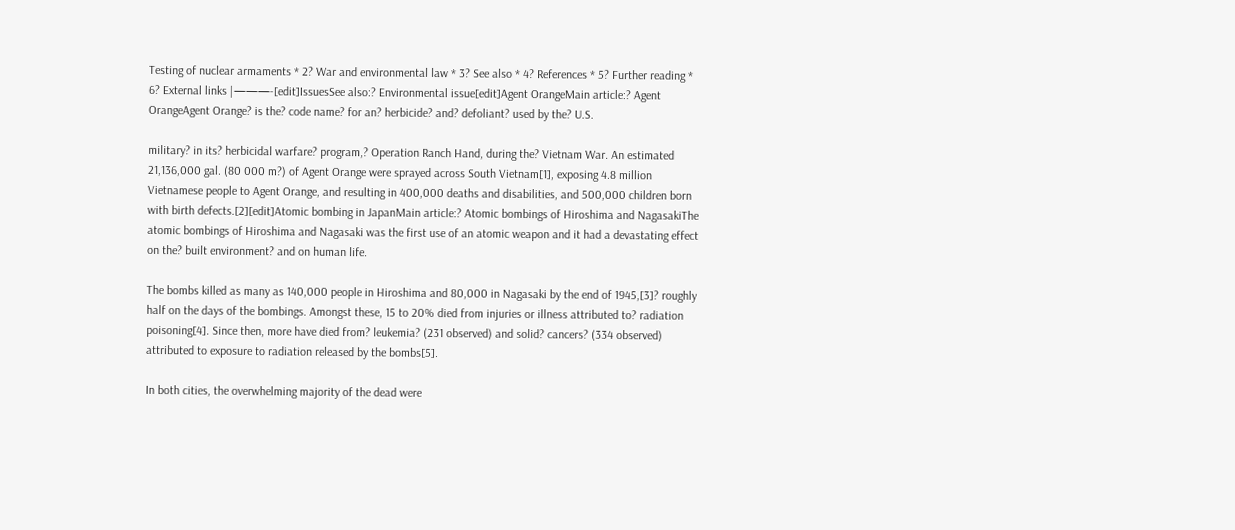Testing of nuclear armaments * 2? War and environmental law * 3? See also * 4? References * 5? Further reading * 6? External links |———-[edit]IssuesSee also:? Environmental issue[edit]Agent OrangeMain article:? Agent OrangeAgent Orange? is the? code name? for an? herbicide? and? defoliant? used by the? U.S.

military? in its? herbicidal warfare? program,? Operation Ranch Hand, during the? Vietnam War. An estimated 21,136,000 gal. (80 000 m?) of Agent Orange were sprayed across South Vietnam[1], exposing 4.8 million Vietnamese people to Agent Orange, and resulting in 400,000 deaths and disabilities, and 500,000 children born with birth defects.[2][edit]Atomic bombing in JapanMain article:? Atomic bombings of Hiroshima and NagasakiThe atomic bombings of Hiroshima and Nagasaki was the first use of an atomic weapon and it had a devastating effect on the? built environment? and on human life.

The bombs killed as many as 140,000 people in Hiroshima and 80,000 in Nagasaki by the end of 1945,[3]? roughly half on the days of the bombings. Amongst these, 15 to 20% died from injuries or illness attributed to? radiation poisoning[4]. Since then, more have died from? leukemia? (231 observed) and solid? cancers? (334 observed) attributed to exposure to radiation released by the bombs[5].

In both cities, the overwhelming majority of the dead were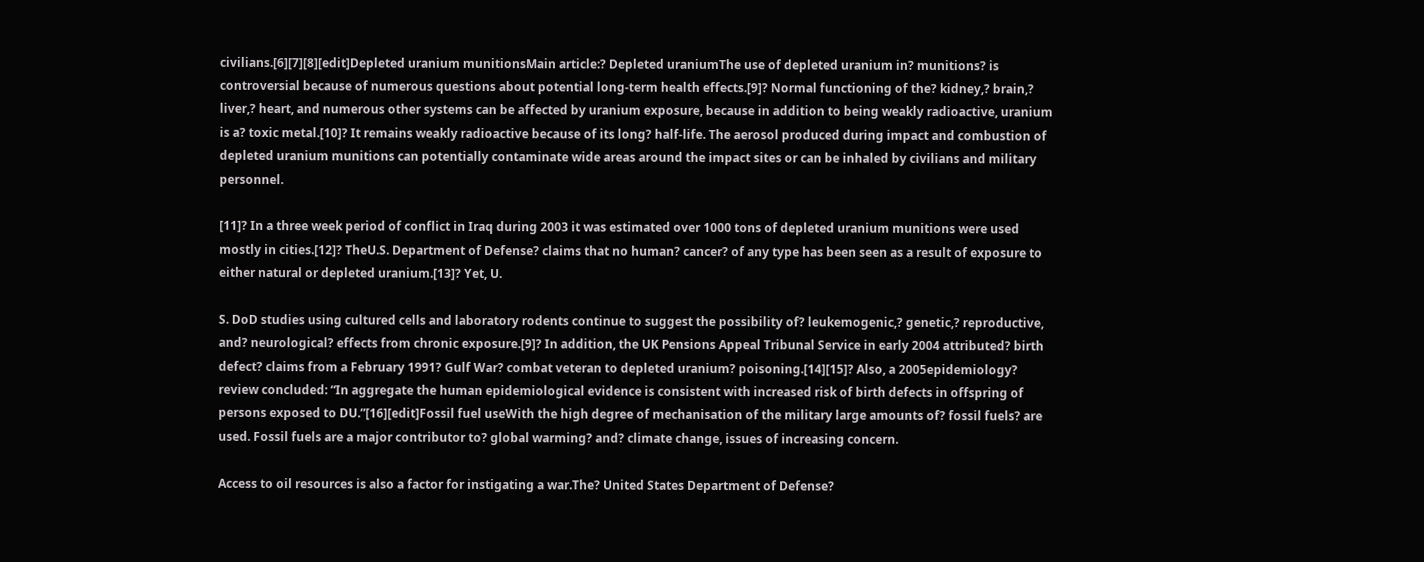civilians.[6][7][8][edit]Depleted uranium munitionsMain article:? Depleted uraniumThe use of depleted uranium in? munitions? is controversial because of numerous questions about potential long-term health effects.[9]? Normal functioning of the? kidney,? brain,? liver,? heart, and numerous other systems can be affected by uranium exposure, because in addition to being weakly radioactive, uranium is a? toxic metal.[10]? It remains weakly radioactive because of its long? half-life. The aerosol produced during impact and combustion of depleted uranium munitions can potentially contaminate wide areas around the impact sites or can be inhaled by civilians and military personnel.

[11]? In a three week period of conflict in Iraq during 2003 it was estimated over 1000 tons of depleted uranium munitions were used mostly in cities.[12]? TheU.S. Department of Defense? claims that no human? cancer? of any type has been seen as a result of exposure to either natural or depleted uranium.[13]? Yet, U.

S. DoD studies using cultured cells and laboratory rodents continue to suggest the possibility of? leukemogenic,? genetic,? reproductive, and? neurological? effects from chronic exposure.[9]? In addition, the UK Pensions Appeal Tribunal Service in early 2004 attributed? birth defect? claims from a February 1991? Gulf War? combat veteran to depleted uranium? poisoning.[14][15]? Also, a 2005epidemiology? review concluded: “In aggregate the human epidemiological evidence is consistent with increased risk of birth defects in offspring of persons exposed to DU.”[16][edit]Fossil fuel useWith the high degree of mechanisation of the military large amounts of? fossil fuels? are used. Fossil fuels are a major contributor to? global warming? and? climate change, issues of increasing concern.

Access to oil resources is also a factor for instigating a war.The? United States Department of Defense?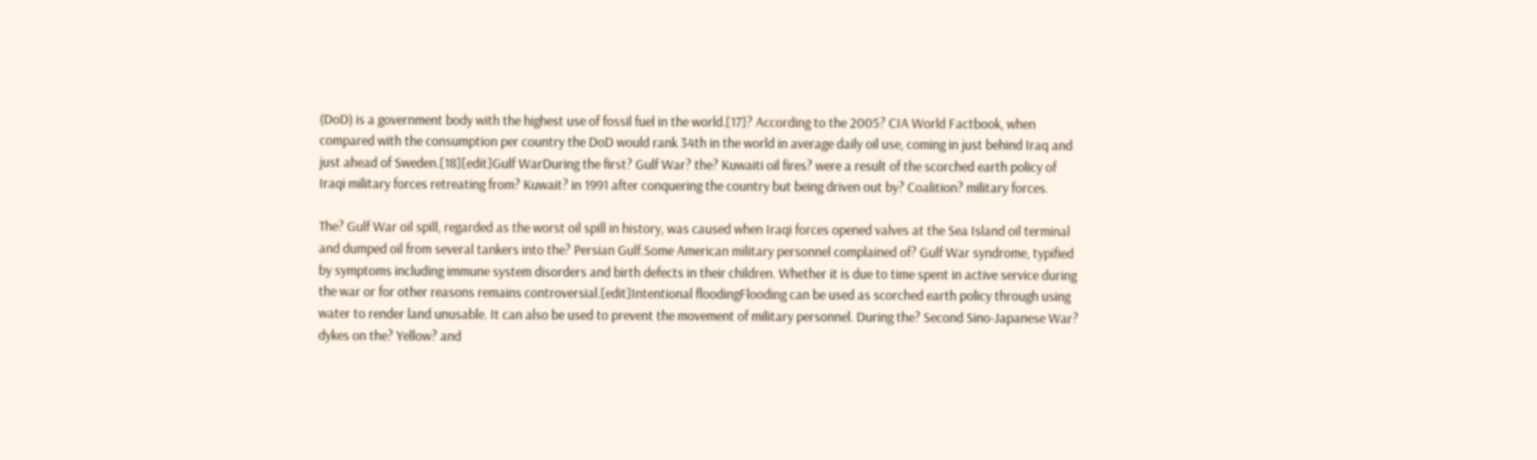(DoD) is a government body with the highest use of fossil fuel in the world.[17]? According to the 2005? CIA World Factbook, when compared with the consumption per country the DoD would rank 34th in the world in average daily oil use, coming in just behind Iraq and just ahead of Sweden.[18][edit]Gulf WarDuring the first? Gulf War? the? Kuwaiti oil fires? were a result of the scorched earth policy of Iraqi military forces retreating from? Kuwait? in 1991 after conquering the country but being driven out by? Coalition? military forces.

The? Gulf War oil spill, regarded as the worst oil spill in history, was caused when Iraqi forces opened valves at the Sea Island oil terminal and dumped oil from several tankers into the? Persian Gulf.Some American military personnel complained of? Gulf War syndrome, typified by symptoms including immune system disorders and birth defects in their children. Whether it is due to time spent in active service during the war or for other reasons remains controversial.[edit]Intentional floodingFlooding can be used as scorched earth policy through using water to render land unusable. It can also be used to prevent the movement of military personnel. During the? Second Sino-Japanese War? dykes on the? Yellow? and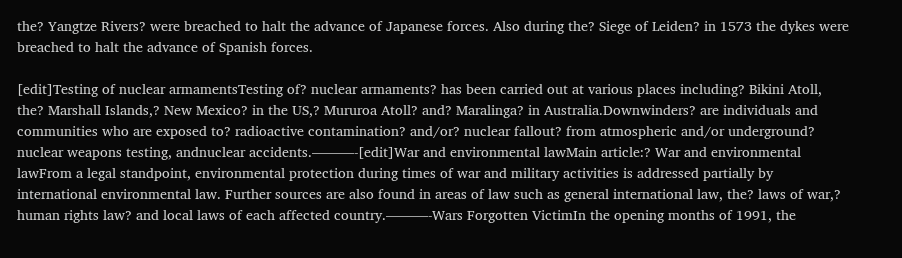the? Yangtze Rivers? were breached to halt the advance of Japanese forces. Also during the? Siege of Leiden? in 1573 the dykes were breached to halt the advance of Spanish forces.

[edit]Testing of nuclear armamentsTesting of? nuclear armaments? has been carried out at various places including? Bikini Atoll, the? Marshall Islands,? New Mexico? in the US,? Mururoa Atoll? and? Maralinga? in Australia.Downwinders? are individuals and communities who are exposed to? radioactive contamination? and/or? nuclear fallout? from atmospheric and/or underground? nuclear weapons testing, andnuclear accidents.———-[edit]War and environmental lawMain article:? War and environmental lawFrom a legal standpoint, environmental protection during times of war and military activities is addressed partially by international environmental law. Further sources are also found in areas of law such as general international law, the? laws of war,? human rights law? and local laws of each affected country.———-Wars Forgotten VictimIn the opening months of 1991, the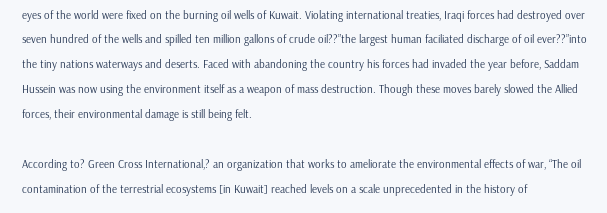eyes of the world were fixed on the burning oil wells of Kuwait. Violating international treaties, Iraqi forces had destroyed over seven hundred of the wells and spilled ten million gallons of crude oil??”the largest human faciliated discharge of oil ever??”into the tiny nations waterways and deserts. Faced with abandoning the country his forces had invaded the year before, Saddam Hussein was now using the environment itself as a weapon of mass destruction. Though these moves barely slowed the Allied forces, their environmental damage is still being felt.

According to? Green Cross International,? an organization that works to ameliorate the environmental effects of war, “The oil contamination of the terrestrial ecosystems [in Kuwait] reached levels on a scale unprecedented in the history of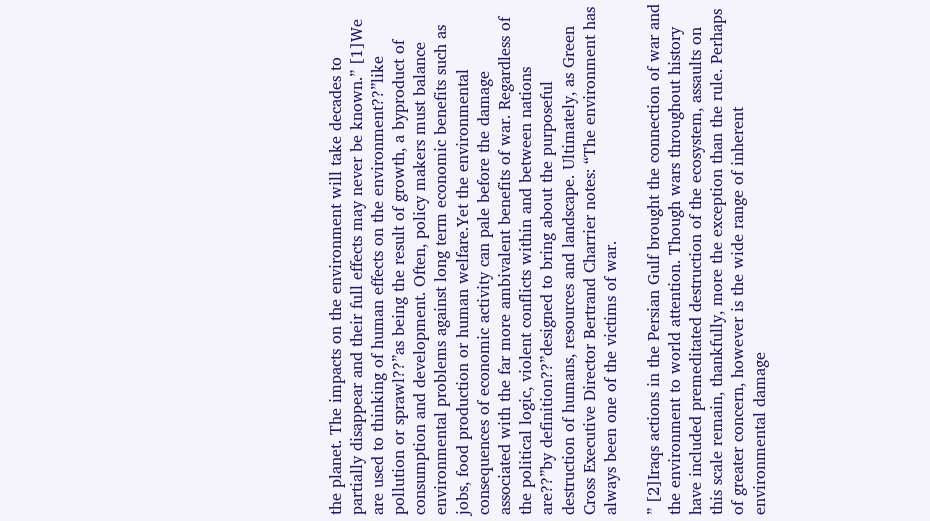the planet. The impacts on the environment will take decades to partially disappear and their full effects may never be known.” [1]We are used to thinking of human effects on the environment??”like pollution or sprawl??”as being the result of growth, a byproduct of consumption and development. Often, policy makers must balance environmental problems against long term economic benefits such as jobs, food production or human welfare.Yet the environmental consequences of economic activity can pale before the damage associated with the far more ambivalent benefits of war. Regardless of the political logic, violent conflicts within and between nations are??”by definition??”designed to bring about the purposeful destruction of humans, resources and landscape. Ultimately, as Green Cross Executive Director Bertrand Charrier notes: “The environment has always been one of the victims of war.

” [2]Iraqs actions in the Persian Gulf brought the connection of war and the environment to world attention. Though wars throughout history have included premeditated destruction of the ecosystem, assaults on this scale remain, thankfully, more the exception than the rule. Perhaps of greater concern, however is the wide range of inherent environmental damage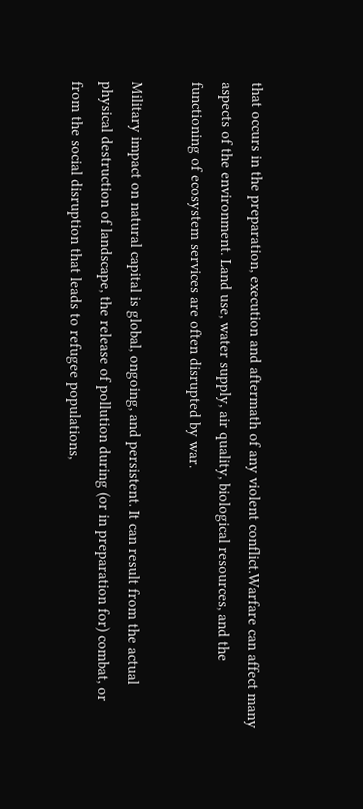that occurs in the preparation, execution and aftermath of any violent conflict.Warfare can affect many aspects of the environment. Land use, water supply, air quality, biological resources, and the functioning of ecosystem services are often disrupted by war.

Military impact on natural capital is global, ongoing, and persistent. It can result from the actual physical destruction of landscape, the release of pollution during (or in preparation for) combat, or from the social disruption that leads to refugee populations,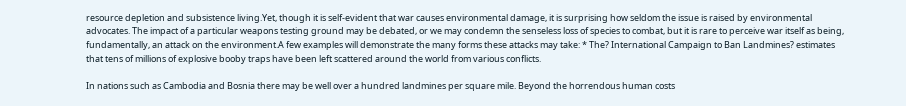resource depletion and subsistence living.Yet, though it is self-evident that war causes environmental damage, it is surprising how seldom the issue is raised by environmental advocates. The impact of a particular weapons testing ground may be debated, or we may condemn the senseless loss of species to combat, but it is rare to perceive war itself as being, fundamentally, an attack on the environment.A few examples will demonstrate the many forms these attacks may take: * The? International Campaign to Ban Landmines? estimates that tens of millions of explosive booby traps have been left scattered around the world from various conflicts.

In nations such as Cambodia and Bosnia there may be well over a hundred landmines per square mile. Beyond the horrendous human costs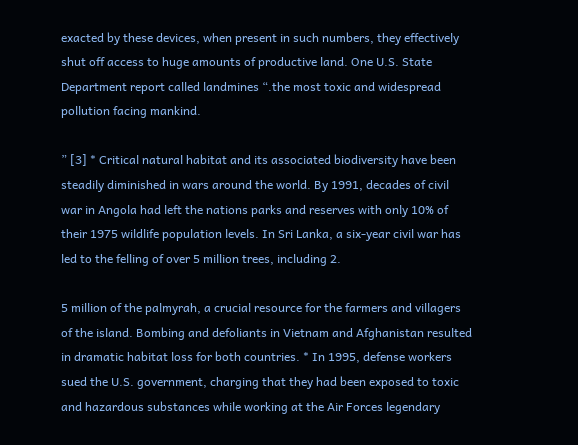exacted by these devices, when present in such numbers, they effectively shut off access to huge amounts of productive land. One U.S. State Department report called landmines “.the most toxic and widespread pollution facing mankind.

” [3] * Critical natural habitat and its associated biodiversity have been steadily diminished in wars around the world. By 1991, decades of civil war in Angola had left the nations parks and reserves with only 10% of their 1975 wildlife population levels. In Sri Lanka, a six-year civil war has led to the felling of over 5 million trees, including 2.

5 million of the palmyrah, a crucial resource for the farmers and villagers of the island. Bombing and defoliants in Vietnam and Afghanistan resulted in dramatic habitat loss for both countries. * In 1995, defense workers sued the U.S. government, charging that they had been exposed to toxic and hazardous substances while working at the Air Forces legendary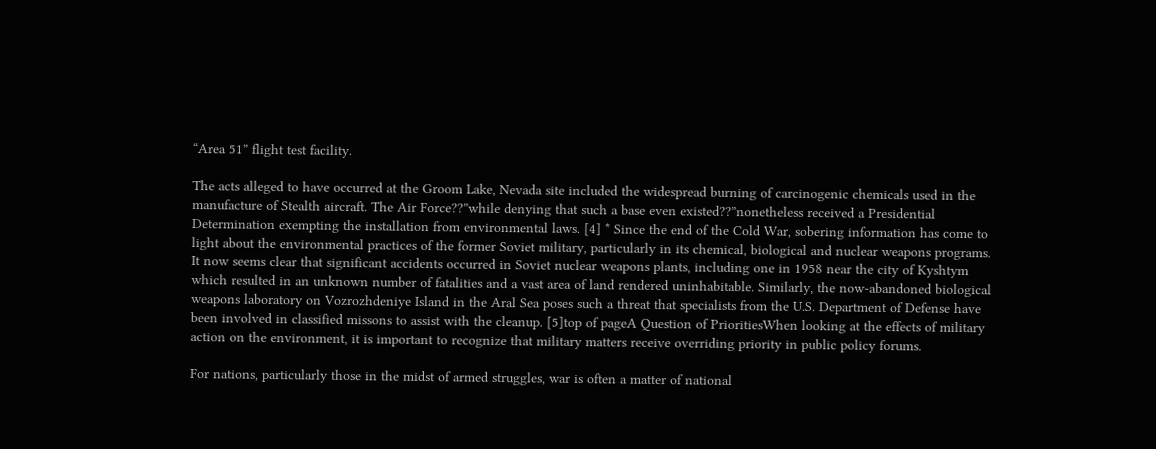“Area 51” flight test facility.

The acts alleged to have occurred at the Groom Lake, Nevada site included the widespread burning of carcinogenic chemicals used in the manufacture of Stealth aircraft. The Air Force??”while denying that such a base even existed??”nonetheless received a Presidential Determination exempting the installation from environmental laws. [4] * Since the end of the Cold War, sobering information has come to light about the environmental practices of the former Soviet military, particularly in its chemical, biological and nuclear weapons programs. It now seems clear that significant accidents occurred in Soviet nuclear weapons plants, including one in 1958 near the city of Kyshtym which resulted in an unknown number of fatalities and a vast area of land rendered uninhabitable. Similarly, the now-abandoned biological weapons laboratory on Vozrozhdeniye Island in the Aral Sea poses such a threat that specialists from the U.S. Department of Defense have been involved in classified missons to assist with the cleanup. [5]top of pageA Question of PrioritiesWhen looking at the effects of military action on the environment, it is important to recognize that military matters receive overriding priority in public policy forums.

For nations, particularly those in the midst of armed struggles, war is often a matter of national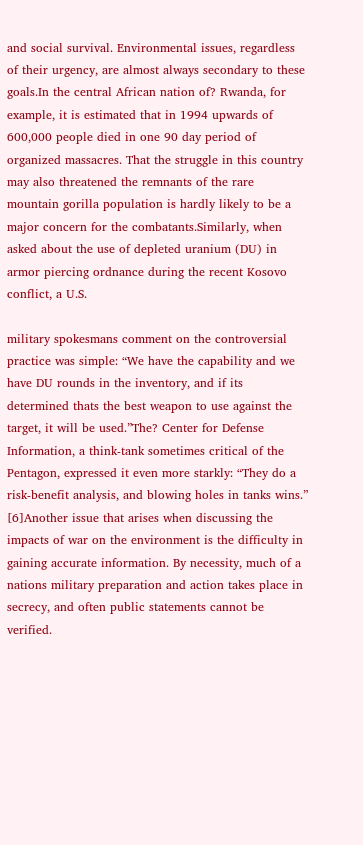and social survival. Environmental issues, regardless of their urgency, are almost always secondary to these goals.In the central African nation of? Rwanda, for example, it is estimated that in 1994 upwards of 600,000 people died in one 90 day period of organized massacres. That the struggle in this country may also threatened the remnants of the rare mountain gorilla population is hardly likely to be a major concern for the combatants.Similarly, when asked about the use of depleted uranium (DU) in armor piercing ordnance during the recent Kosovo conflict, a U.S.

military spokesmans comment on the controversial practice was simple: “We have the capability and we have DU rounds in the inventory, and if its determined thats the best weapon to use against the target, it will be used.”The? Center for Defense Information, a think-tank sometimes critical of the Pentagon, expressed it even more starkly: “They do a risk-benefit analysis, and blowing holes in tanks wins.” [6]Another issue that arises when discussing the impacts of war on the environment is the difficulty in gaining accurate information. By necessity, much of a nations military preparation and action takes place in secrecy, and often public statements cannot be verified.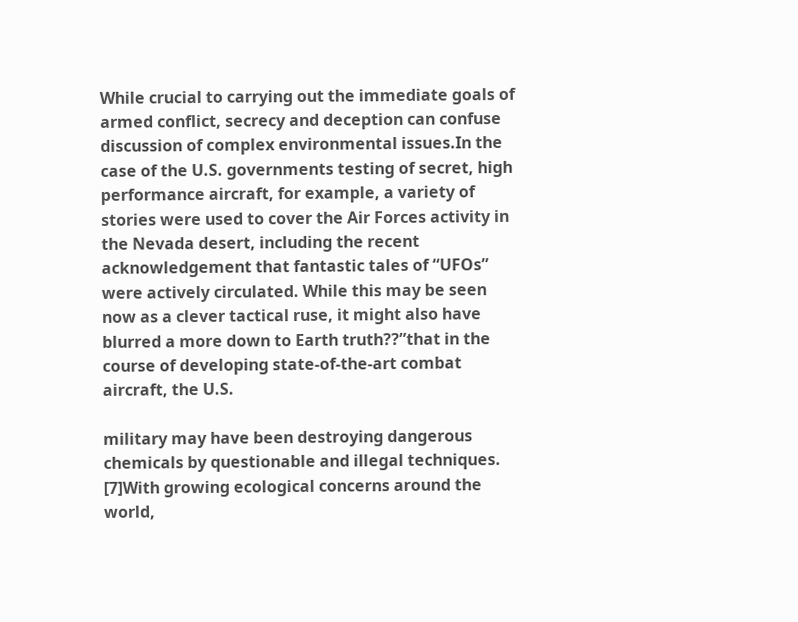While crucial to carrying out the immediate goals of armed conflict, secrecy and deception can confuse discussion of complex environmental issues.In the case of the U.S. governments testing of secret, high performance aircraft, for example, a variety of stories were used to cover the Air Forces activity in the Nevada desert, including the recent acknowledgement that fantastic tales of “UFOs” were actively circulated. While this may be seen now as a clever tactical ruse, it might also have blurred a more down to Earth truth??”that in the course of developing state-of-the-art combat aircraft, the U.S.

military may have been destroying dangerous chemicals by questionable and illegal techniques. [7]With growing ecological concerns around the world,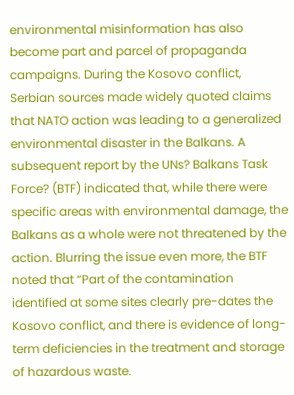environmental misinformation has also become part and parcel of propaganda campaigns. During the Kosovo conflict, Serbian sources made widely quoted claims that NATO action was leading to a generalized environmental disaster in the Balkans. A subsequent report by the UNs? Balkans Task Force? (BTF) indicated that, while there were specific areas with environmental damage, the Balkans as a whole were not threatened by the action. Blurring the issue even more, the BTF noted that “Part of the contamination identified at some sites clearly pre-dates the Kosovo conflict, and there is evidence of long-term deficiencies in the treatment and storage of hazardous waste.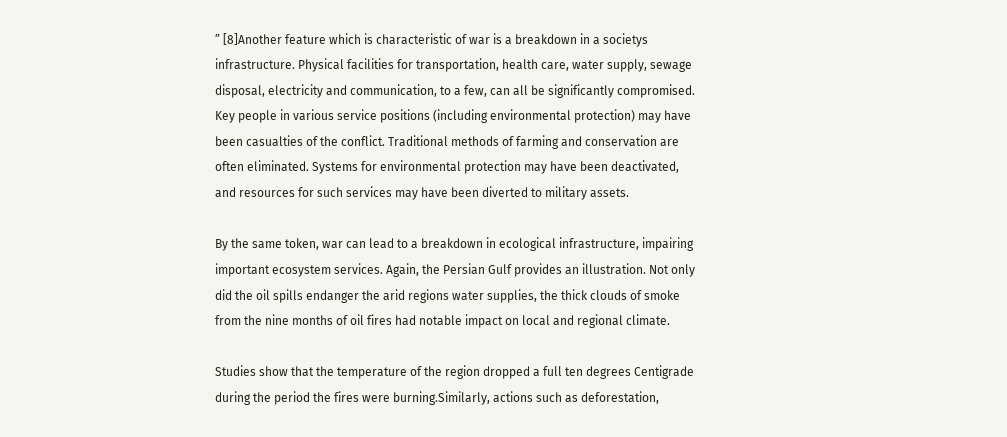” [8]Another feature which is characteristic of war is a breakdown in a societys infrastructure. Physical facilities for transportation, health care, water supply, sewage disposal, electricity and communication, to a few, can all be significantly compromised. Key people in various service positions (including environmental protection) may have been casualties of the conflict. Traditional methods of farming and conservation are often eliminated. Systems for environmental protection may have been deactivated, and resources for such services may have been diverted to military assets.

By the same token, war can lead to a breakdown in ecological infrastructure, impairing important ecosystem services. Again, the Persian Gulf provides an illustration. Not only did the oil spills endanger the arid regions water supplies, the thick clouds of smoke from the nine months of oil fires had notable impact on local and regional climate.

Studies show that the temperature of the region dropped a full ten degrees Centigrade during the period the fires were burning.Similarly, actions such as deforestation,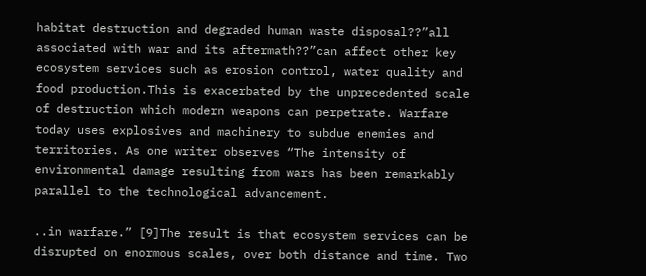habitat destruction and degraded human waste disposal??”all associated with war and its aftermath??”can affect other key ecosystem services such as erosion control, water quality and food production.This is exacerbated by the unprecedented scale of destruction which modern weapons can perpetrate. Warfare today uses explosives and machinery to subdue enemies and territories. As one writer observes “The intensity of environmental damage resulting from wars has been remarkably parallel to the technological advancement.

..in warfare.” [9]The result is that ecosystem services can be disrupted on enormous scales, over both distance and time. Two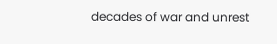decades of war and unrest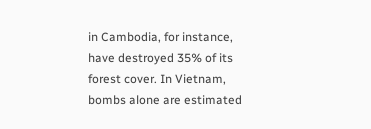in Cambodia, for instance, have destroyed 35% of its forest cover. In Vietnam, bombs alone are estimated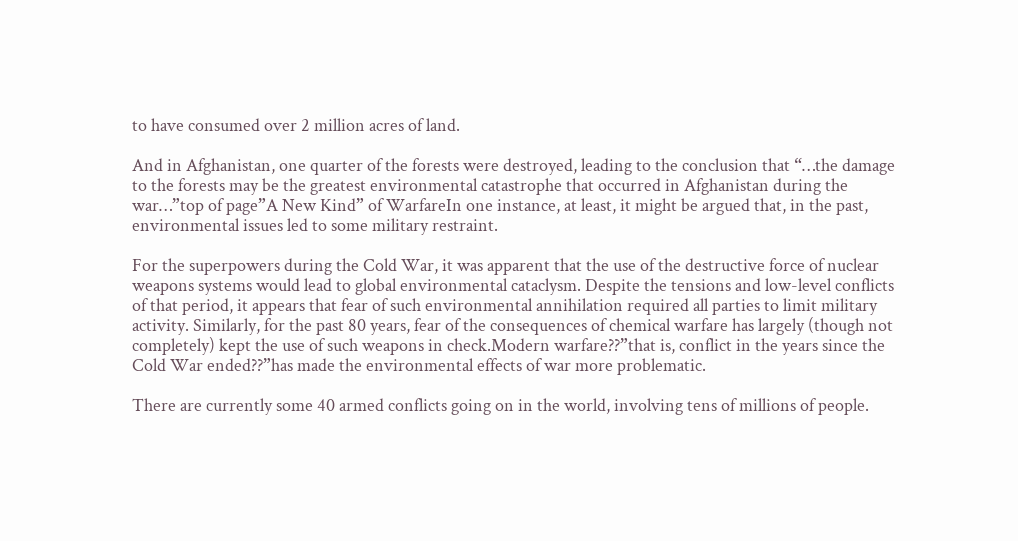to have consumed over 2 million acres of land.

And in Afghanistan, one quarter of the forests were destroyed, leading to the conclusion that “…the damage to the forests may be the greatest environmental catastrophe that occurred in Afghanistan during the war…”top of page”A New Kind” of WarfareIn one instance, at least, it might be argued that, in the past, environmental issues led to some military restraint.

For the superpowers during the Cold War, it was apparent that the use of the destructive force of nuclear weapons systems would lead to global environmental cataclysm. Despite the tensions and low-level conflicts of that period, it appears that fear of such environmental annihilation required all parties to limit military activity. Similarly, for the past 80 years, fear of the consequences of chemical warfare has largely (though not completely) kept the use of such weapons in check.Modern warfare??”that is, conflict in the years since the Cold War ended??”has made the environmental effects of war more problematic.

There are currently some 40 armed conflicts going on in the world, involving tens of millions of people.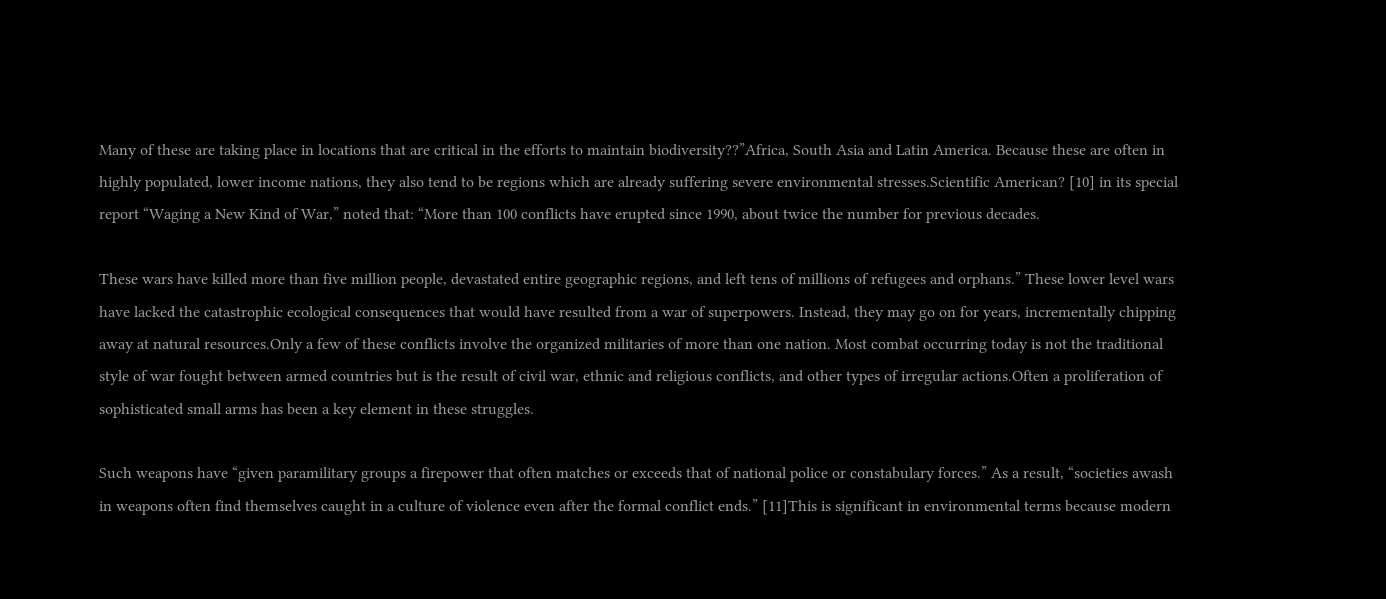Many of these are taking place in locations that are critical in the efforts to maintain biodiversity??”Africa, South Asia and Latin America. Because these are often in highly populated, lower income nations, they also tend to be regions which are already suffering severe environmental stresses.Scientific American? [10] in its special report “Waging a New Kind of War,” noted that: “More than 100 conflicts have erupted since 1990, about twice the number for previous decades.

These wars have killed more than five million people, devastated entire geographic regions, and left tens of millions of refugees and orphans.” These lower level wars have lacked the catastrophic ecological consequences that would have resulted from a war of superpowers. Instead, they may go on for years, incrementally chipping away at natural resources.Only a few of these conflicts involve the organized militaries of more than one nation. Most combat occurring today is not the traditional style of war fought between armed countries but is the result of civil war, ethnic and religious conflicts, and other types of irregular actions.Often a proliferation of sophisticated small arms has been a key element in these struggles.

Such weapons have “given paramilitary groups a firepower that often matches or exceeds that of national police or constabulary forces.” As a result, “societies awash in weapons often find themselves caught in a culture of violence even after the formal conflict ends.” [11]This is significant in environmental terms because modern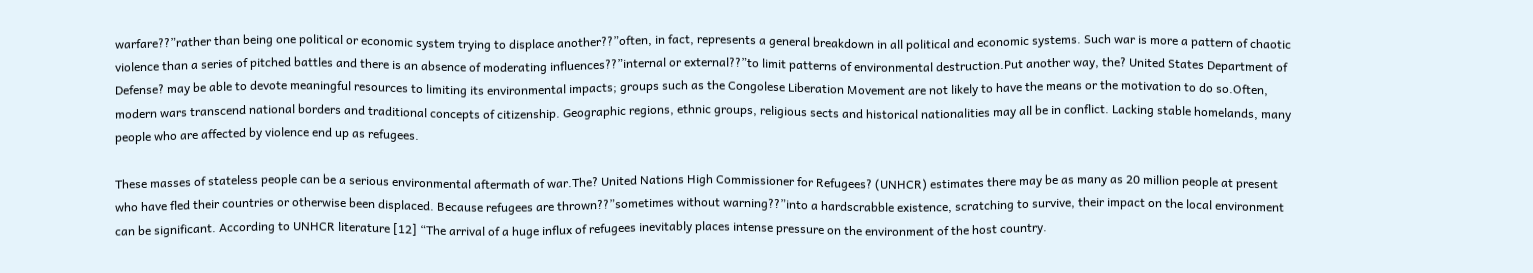warfare??”rather than being one political or economic system trying to displace another??”often, in fact, represents a general breakdown in all political and economic systems. Such war is more a pattern of chaotic violence than a series of pitched battles and there is an absence of moderating influences??”internal or external??”to limit patterns of environmental destruction.Put another way, the? United States Department of Defense? may be able to devote meaningful resources to limiting its environmental impacts; groups such as the Congolese Liberation Movement are not likely to have the means or the motivation to do so.Often, modern wars transcend national borders and traditional concepts of citizenship. Geographic regions, ethnic groups, religious sects and historical nationalities may all be in conflict. Lacking stable homelands, many people who are affected by violence end up as refugees.

These masses of stateless people can be a serious environmental aftermath of war.The? United Nations High Commissioner for Refugees? (UNHCR) estimates there may be as many as 20 million people at present who have fled their countries or otherwise been displaced. Because refugees are thrown??”sometimes without warning??”into a hardscrabble existence, scratching to survive, their impact on the local environment can be significant. According to UNHCR literature [12] “The arrival of a huge influx of refugees inevitably places intense pressure on the environment of the host country.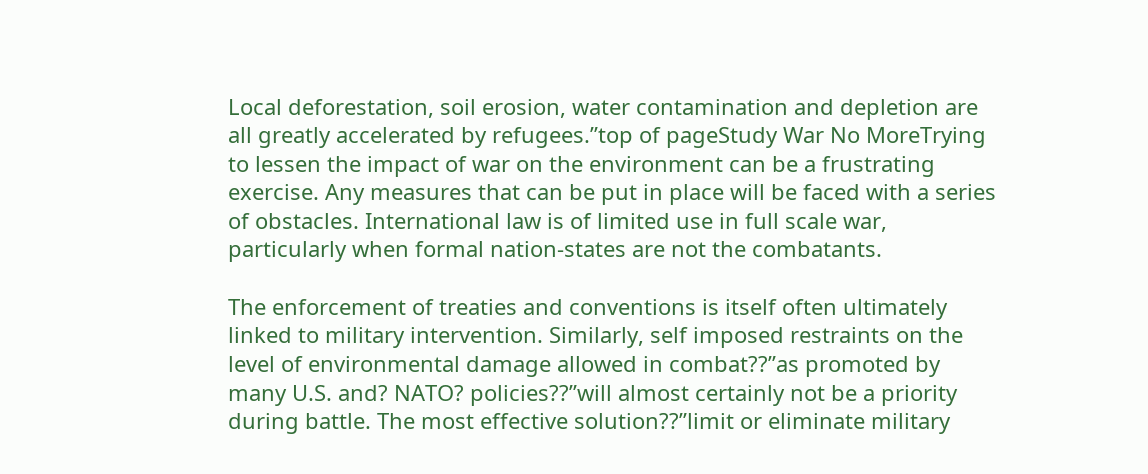Local deforestation, soil erosion, water contamination and depletion are all greatly accelerated by refugees.”top of pageStudy War No MoreTrying to lessen the impact of war on the environment can be a frustrating exercise. Any measures that can be put in place will be faced with a series of obstacles. International law is of limited use in full scale war, particularly when formal nation-states are not the combatants.

The enforcement of treaties and conventions is itself often ultimately linked to military intervention. Similarly, self imposed restraints on the level of environmental damage allowed in combat??”as promoted by many U.S. and? NATO? policies??”will almost certainly not be a priority during battle. The most effective solution??”limit or eliminate military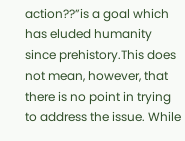action??”is a goal which has eluded humanity since prehistory.This does not mean, however, that there is no point in trying to address the issue. While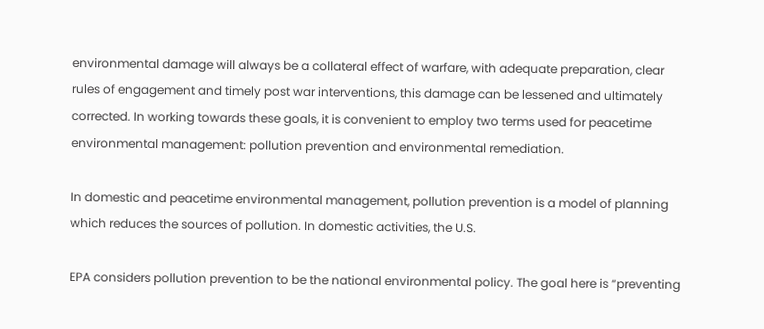environmental damage will always be a collateral effect of warfare, with adequate preparation, clear rules of engagement and timely post war interventions, this damage can be lessened and ultimately corrected. In working towards these goals, it is convenient to employ two terms used for peacetime environmental management: pollution prevention and environmental remediation.

In domestic and peacetime environmental management, pollution prevention is a model of planning which reduces the sources of pollution. In domestic activities, the U.S.

EPA considers pollution prevention to be the national environmental policy. The goal here is “preventing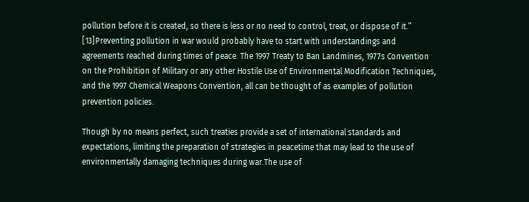pollution before it is created, so there is less or no need to control, treat, or dispose of it.” [13]Preventing pollution in war would probably have to start with understandings and agreements reached during times of peace. The 1997 Treaty to Ban Landmines, 1977s Convention on the Prohibition of Military or any other Hostile Use of Environmental Modification Techniques, and the 1997 Chemical Weapons Convention, all can be thought of as examples of pollution prevention policies.

Though by no means perfect, such treaties provide a set of international standards and expectations, limiting the preparation of strategies in peacetime that may lead to the use of environmentally damaging techniques during war.The use of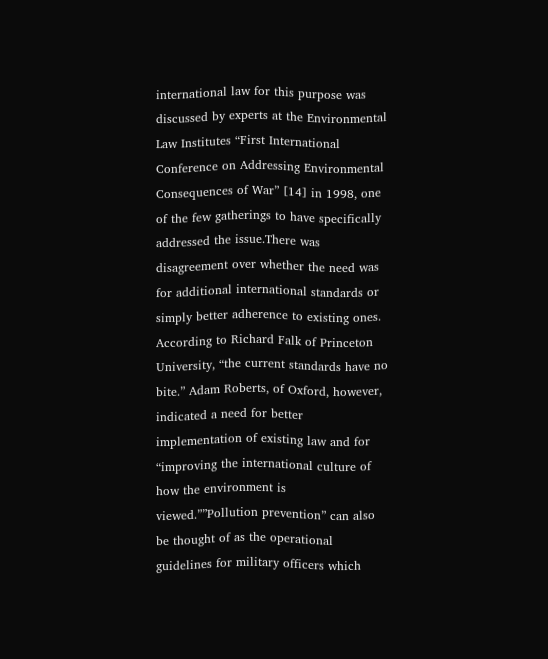international law for this purpose was discussed by experts at the Environmental Law Institutes “First International Conference on Addressing Environmental Consequences of War” [14] in 1998, one of the few gatherings to have specifically addressed the issue.There was disagreement over whether the need was for additional international standards or simply better adherence to existing ones. According to Richard Falk of Princeton University, “the current standards have no bite.” Adam Roberts, of Oxford, however, indicated a need for better implementation of existing law and for “improving the international culture of how the environment is viewed.””Pollution prevention” can also be thought of as the operational guidelines for military officers which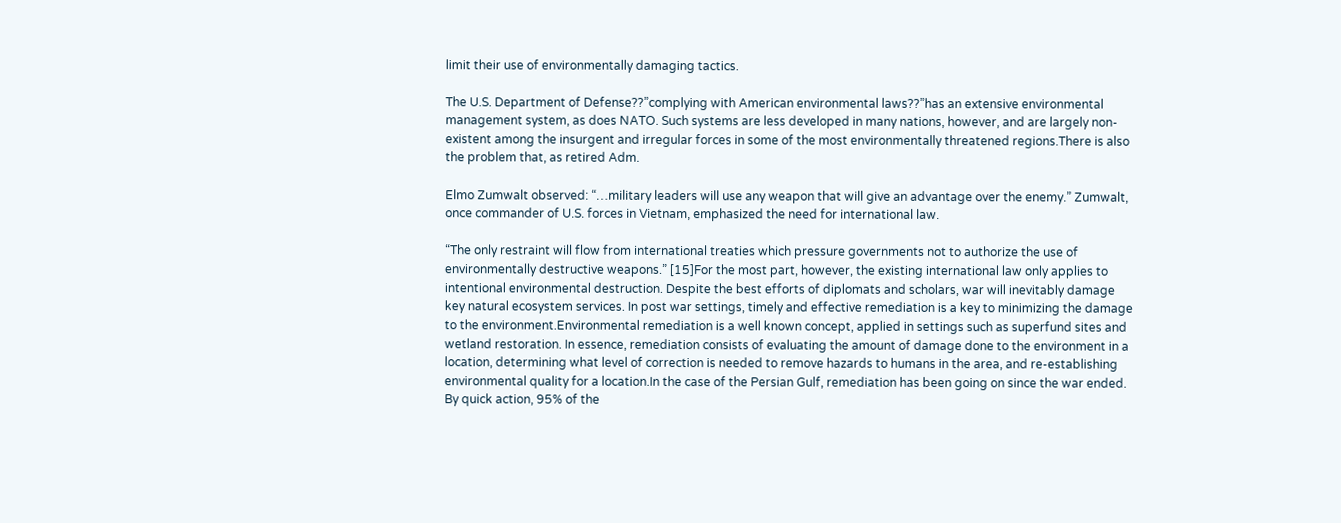limit their use of environmentally damaging tactics.

The U.S. Department of Defense??”complying with American environmental laws??”has an extensive environmental management system, as does NATO. Such systems are less developed in many nations, however, and are largely non-existent among the insurgent and irregular forces in some of the most environmentally threatened regions.There is also the problem that, as retired Adm.

Elmo Zumwalt observed: “…military leaders will use any weapon that will give an advantage over the enemy.” Zumwalt, once commander of U.S. forces in Vietnam, emphasized the need for international law.

“The only restraint will flow from international treaties which pressure governments not to authorize the use of environmentally destructive weapons.” [15]For the most part, however, the existing international law only applies to intentional environmental destruction. Despite the best efforts of diplomats and scholars, war will inevitably damage key natural ecosystem services. In post war settings, timely and effective remediation is a key to minimizing the damage to the environment.Environmental remediation is a well known concept, applied in settings such as superfund sites and wetland restoration. In essence, remediation consists of evaluating the amount of damage done to the environment in a location, determining what level of correction is needed to remove hazards to humans in the area, and re-establishing environmental quality for a location.In the case of the Persian Gulf, remediation has been going on since the war ended. By quick action, 95% of the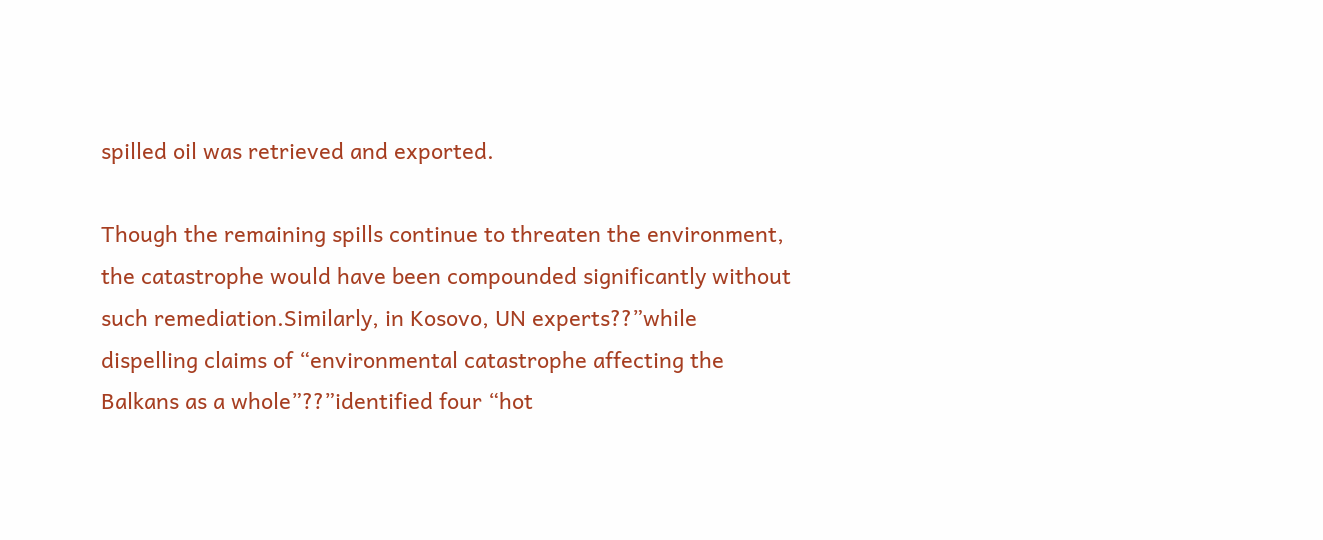spilled oil was retrieved and exported.

Though the remaining spills continue to threaten the environment, the catastrophe would have been compounded significantly without such remediation.Similarly, in Kosovo, UN experts??”while dispelling claims of “environmental catastrophe affecting the Balkans as a whole”??”identified four “hot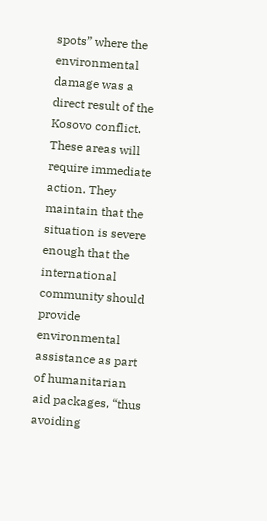spots” where the environmental damage was a direct result of the Kosovo conflict. These areas will require immediate action. They maintain that the situation is severe enough that the international community should provide environmental assistance as part of humanitarian aid packages, “thus avoiding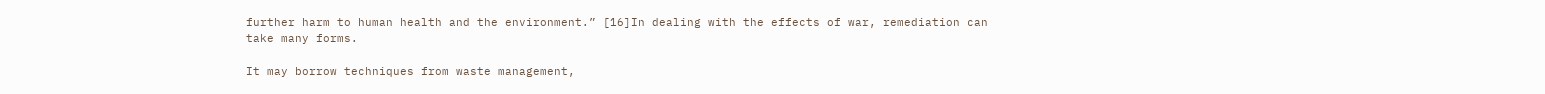further harm to human health and the environment.” [16]In dealing with the effects of war, remediation can take many forms.

It may borrow techniques from waste management,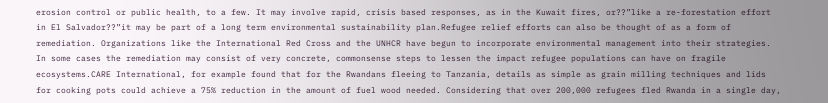erosion control or public health, to a few. It may involve rapid, crisis based responses, as in the Kuwait fires, or??”like a re-forestation effort in El Salvador??”it may be part of a long term environmental sustainability plan.Refugee relief efforts can also be thought of as a form of remediation. Organizations like the International Red Cross and the UNHCR have begun to incorporate environmental management into their strategies. In some cases the remediation may consist of very concrete, commonsense steps to lessen the impact refugee populations can have on fragile ecosystems.CARE International, for example found that for the Rwandans fleeing to Tanzania, details as simple as grain milling techniques and lids for cooking pots could achieve a 75% reduction in the amount of fuel wood needed. Considering that over 200,000 refugees fled Rwanda in a single day,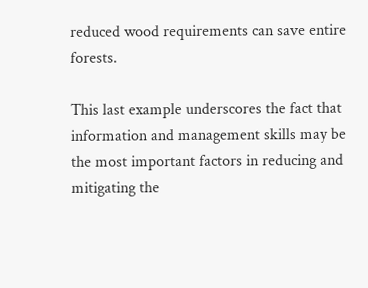reduced wood requirements can save entire forests.

This last example underscores the fact that information and management skills may be the most important factors in reducing and mitigating the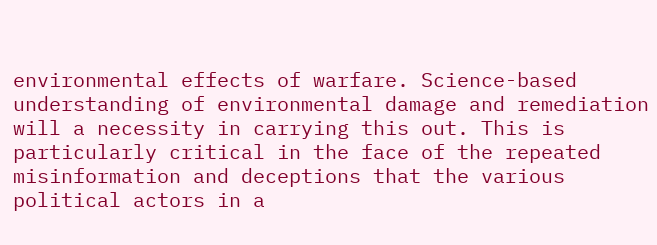environmental effects of warfare. Science-based understanding of environmental damage and remediation will a necessity in carrying this out. This is particularly critical in the face of the repeated misinformation and deceptions that the various political actors in a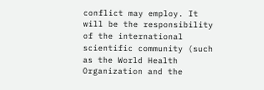conflict may employ. It will be the responsibility of the international scientific community (such as the World Health Organization and the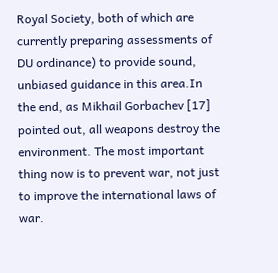Royal Society, both of which are currently preparing assessments of DU ordinance) to provide sound, unbiased guidance in this area.In the end, as Mikhail Gorbachev [17] pointed out, all weapons destroy the environment. The most important thing now is to prevent war, not just to improve the international laws of war.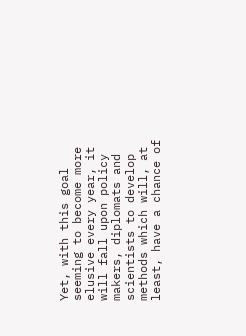Yet, with this goal seeming to become more elusive every year, it will fall upon policy makers, diplomats and scientists to develop methods which will, at least, have a chance of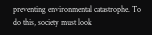preventing environmental catastrophe. To do this, society must look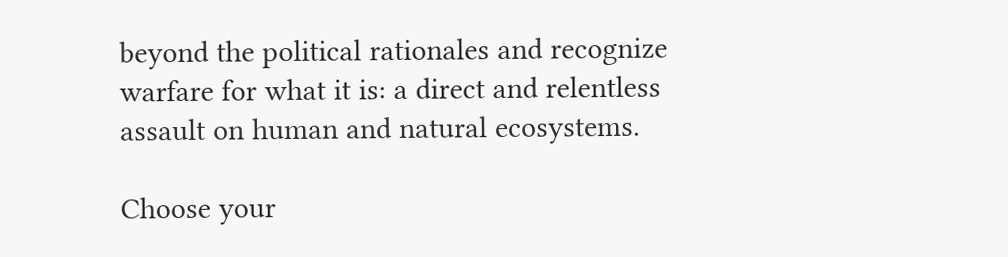beyond the political rationales and recognize warfare for what it is: a direct and relentless assault on human and natural ecosystems.

Choose your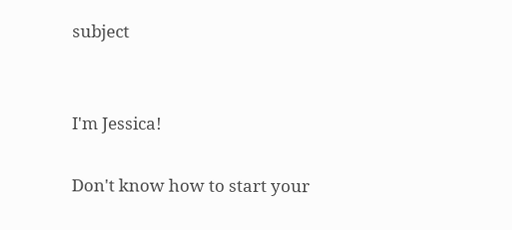subject


I'm Jessica!

Don't know how to start your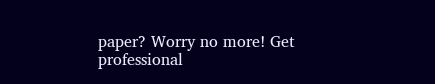paper? Worry no more! Get professional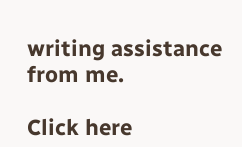writing assistance from me.

Click here